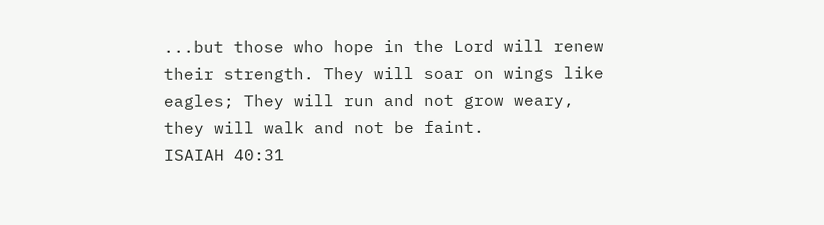...but those who hope in the Lord will renew their strength. They will soar on wings like eagles; They will run and not grow weary, they will walk and not be faint.
ISAIAH 40:31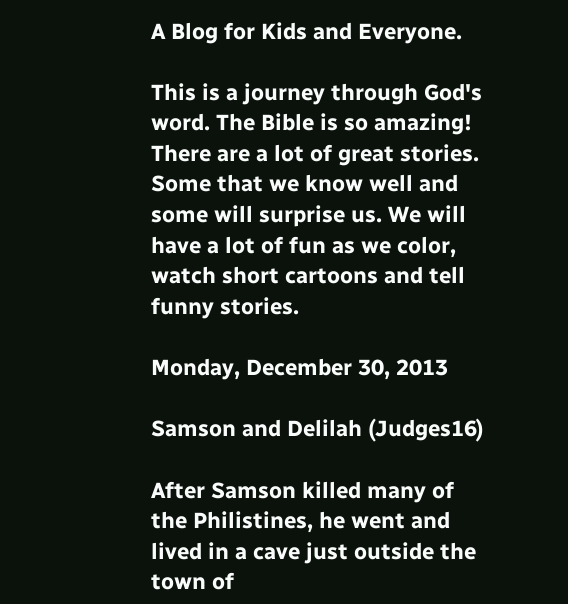A Blog for Kids and Everyone.

This is a journey through God's word. The Bible is so amazing! There are a lot of great stories. Some that we know well and some will surprise us. We will have a lot of fun as we color, watch short cartoons and tell funny stories.

Monday, December 30, 2013

Samson and Delilah (Judges16)

After Samson killed many of the Philistines, he went and lived in a cave just outside the town of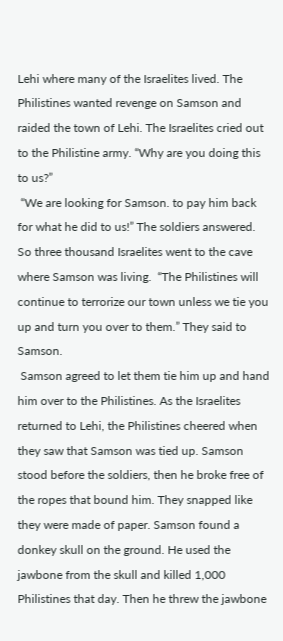Lehi where many of the Israelites lived. The Philistines wanted revenge on Samson and raided the town of Lehi. The Israelites cried out to the Philistine army. “Why are you doing this to us?”
 “We are looking for Samson. to pay him back for what he did to us!” The soldiers answered.
So three thousand Israelites went to the cave where Samson was living.  “The Philistines will continue to terrorize our town unless we tie you up and turn you over to them.” They said to Samson.
 Samson agreed to let them tie him up and hand him over to the Philistines. As the Israelites returned to Lehi, the Philistines cheered when they saw that Samson was tied up. Samson stood before the soldiers, then he broke free of the ropes that bound him. They snapped like they were made of paper. Samson found a donkey skull on the ground. He used the jawbone from the skull and killed 1,000 Philistines that day. Then he threw the jawbone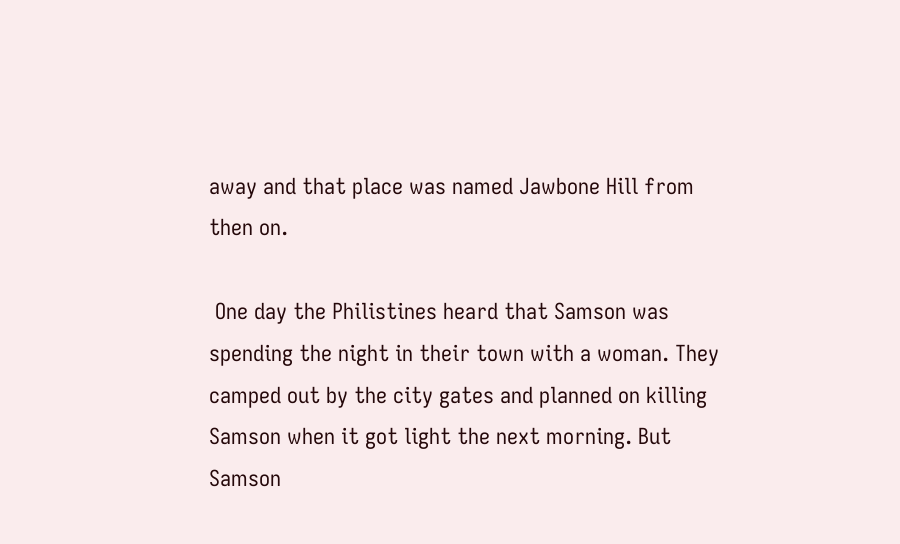away and that place was named Jawbone Hill from then on.

 One day the Philistines heard that Samson was spending the night in their town with a woman. They camped out by the city gates and planned on killing Samson when it got light the next morning. But Samson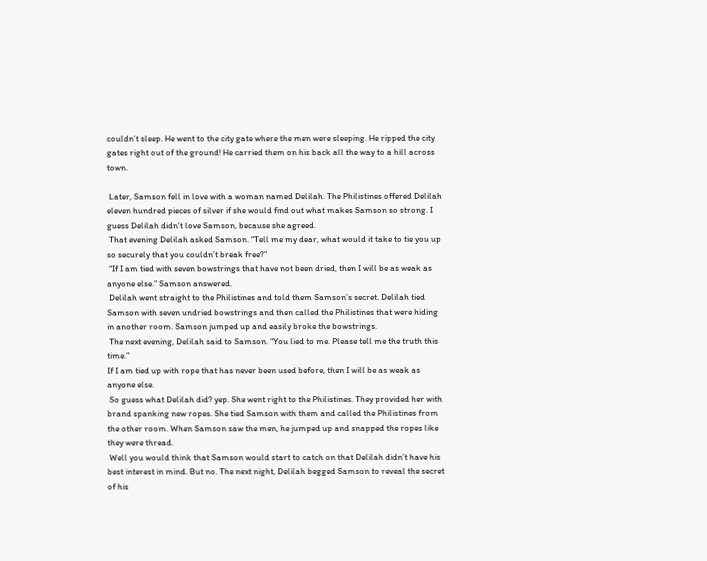couldn’t sleep. He went to the city gate where the men were sleeping. He ripped the city gates right out of the ground! He carried them on his back all the way to a hill across town.

 Later, Samson fell in love with a woman named Delilah. The Philistines offered Delilah eleven hundred pieces of silver if she would find out what makes Samson so strong. I guess Delilah didn’t love Samson, because she agreed.
 That evening Delilah asked Samson. “Tell me my dear, what would it take to tie you up so securely that you couldn’t break free?”
 “If I am tied with seven bowstrings that have not been dried, then I will be as weak as anyone else.” Samson answered.
 Delilah went straight to the Philistines and told them Samson’s secret. Delilah tied Samson with seven undried bowstrings and then called the Philistines that were hiding in another room. Samson jumped up and easily broke the bowstrings.
 The next evening, Delilah said to Samson. “You lied to me. Please tell me the truth this time.”
If I am tied up with rope that has never been used before, then I will be as weak as anyone else.
 So guess what Delilah did? yep. She went right to the Philistines. They provided her with brand spanking new ropes. She tied Samson with them and called the Philistines from the other room. When Samson saw the men, he jumped up and snapped the ropes like they were thread.
 Well you would think that Samson would start to catch on that Delilah didn’t have his best interest in mind. But no. The next night, Delilah begged Samson to reveal the secret of his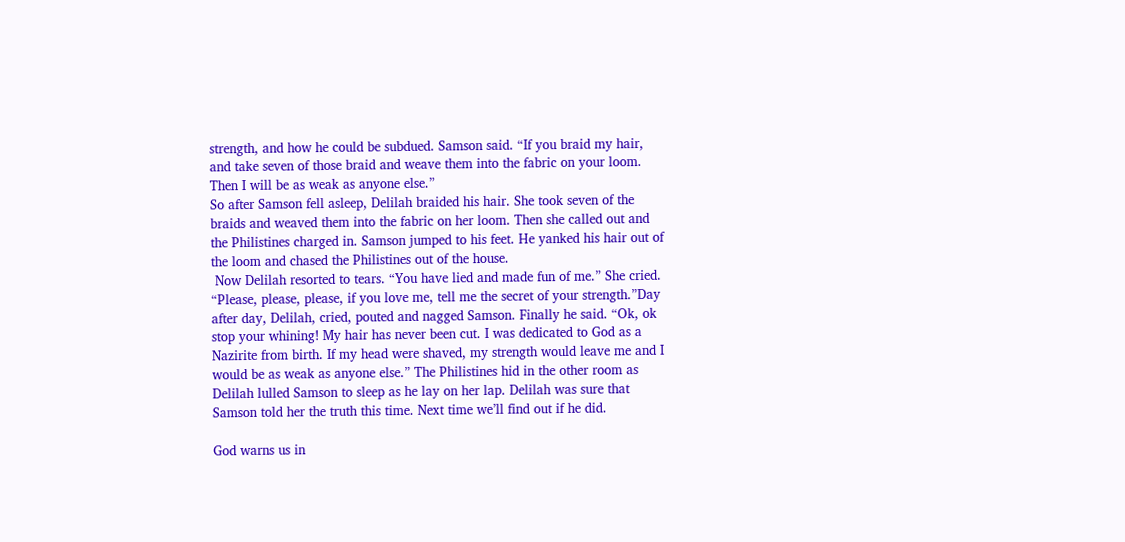strength, and how he could be subdued. Samson said. “If you braid my hair, and take seven of those braid and weave them into the fabric on your loom. Then I will be as weak as anyone else.”
So after Samson fell asleep, Delilah braided his hair. She took seven of the braids and weaved them into the fabric on her loom. Then she called out and the Philistines charged in. Samson jumped to his feet. He yanked his hair out of the loom and chased the Philistines out of the house.
 Now Delilah resorted to tears. “You have lied and made fun of me.” She cried. “Please, please, please, if you love me, tell me the secret of your strength.”Day after day, Delilah, cried, pouted and nagged Samson. Finally he said. “Ok, ok stop your whining! My hair has never been cut. I was dedicated to God as a Nazirite from birth. If my head were shaved, my strength would leave me and I would be as weak as anyone else.” The Philistines hid in the other room as Delilah lulled Samson to sleep as he lay on her lap. Delilah was sure that Samson told her the truth this time. Next time we’ll find out if he did.

God warns us in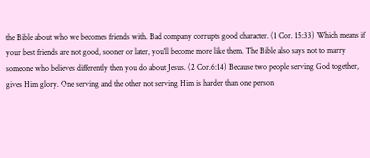the Bible about who we becomes friends with. Bad company corrupts good character. (1 Cor. 15:33) Which means if your best friends are not good, sooner or later, you’ll become more like them. The Bible also says not to marry someone who believes differently then you do about Jesus. (2 Cor.6:14) Because two people serving God together, gives Him glory. One serving and the other not serving Him is harder than one person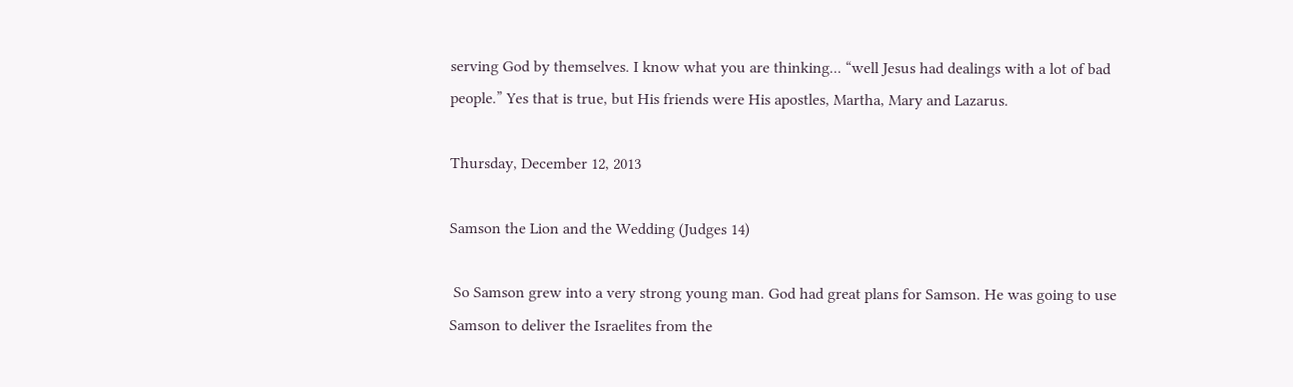serving God by themselves. I know what you are thinking... “well Jesus had dealings with a lot of bad people.” Yes that is true, but His friends were His apostles, Martha, Mary and Lazarus.

Thursday, December 12, 2013

Samson the Lion and the Wedding (Judges 14)

 So Samson grew into a very strong young man. God had great plans for Samson. He was going to use Samson to deliver the Israelites from the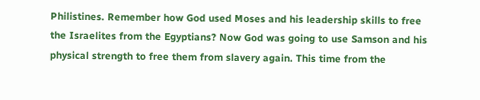Philistines. Remember how God used Moses and his leadership skills to free the Israelites from the Egyptians? Now God was going to use Samson and his physical strength to free them from slavery again. This time from the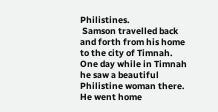Philistines.
 Samson travelled back and forth from his home to the city of Timnah. One day while in Timnah he saw a beautiful Philistine woman there. He went home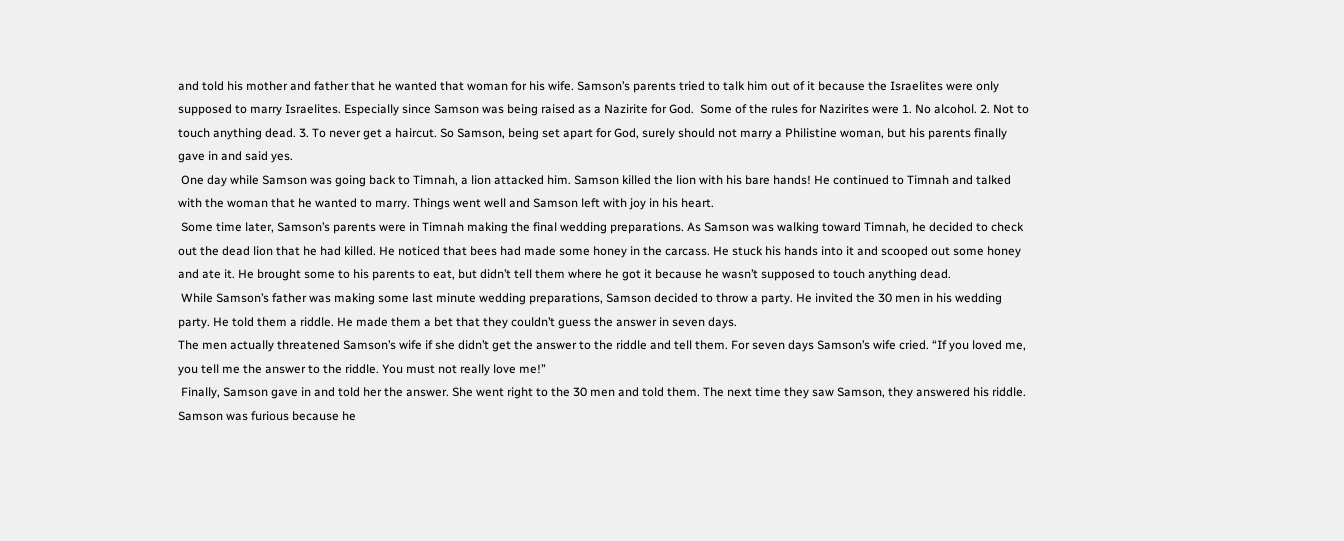and told his mother and father that he wanted that woman for his wife. Samson’s parents tried to talk him out of it because the Israelites were only supposed to marry Israelites. Especially since Samson was being raised as a Nazirite for God.  Some of the rules for Nazirites were 1. No alcohol. 2. Not to touch anything dead. 3. To never get a haircut. So Samson, being set apart for God, surely should not marry a Philistine woman, but his parents finally gave in and said yes.
 One day while Samson was going back to Timnah, a lion attacked him. Samson killed the lion with his bare hands! He continued to Timnah and talked with the woman that he wanted to marry. Things went well and Samson left with joy in his heart.
 Some time later, Samson’s parents were in Timnah making the final wedding preparations. As Samson was walking toward Timnah, he decided to check out the dead lion that he had killed. He noticed that bees had made some honey in the carcass. He stuck his hands into it and scooped out some honey and ate it. He brought some to his parents to eat, but didn’t tell them where he got it because he wasn’t supposed to touch anything dead.
 While Samson’s father was making some last minute wedding preparations, Samson decided to throw a party. He invited the 30 men in his wedding party. He told them a riddle. He made them a bet that they couldn’t guess the answer in seven days.
The men actually threatened Samson’s wife if she didn’t get the answer to the riddle and tell them. For seven days Samson’s wife cried. “If you loved me, you tell me the answer to the riddle. You must not really love me!”
 Finally, Samson gave in and told her the answer. She went right to the 30 men and told them. The next time they saw Samson, they answered his riddle. Samson was furious because he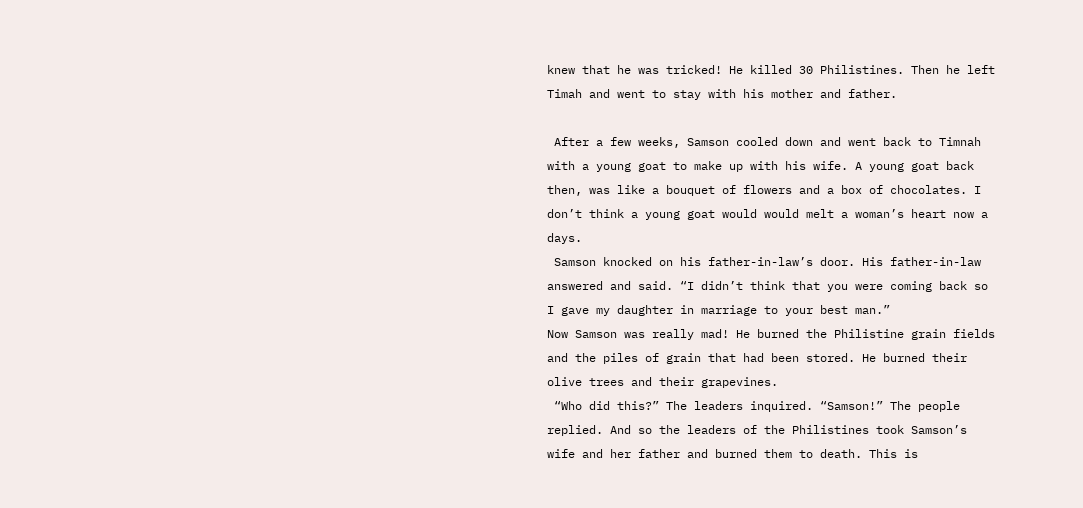knew that he was tricked! He killed 30 Philistines. Then he left Timah and went to stay with his mother and father.

 After a few weeks, Samson cooled down and went back to Timnah with a young goat to make up with his wife. A young goat back then, was like a bouquet of flowers and a box of chocolates. I don’t think a young goat would would melt a woman’s heart now a days.
 Samson knocked on his father-in-law’s door. His father-in-law answered and said. “I didn’t think that you were coming back so I gave my daughter in marriage to your best man.”
Now Samson was really mad! He burned the Philistine grain fields and the piles of grain that had been stored. He burned their olive trees and their grapevines.
 “Who did this?” The leaders inquired. “Samson!” The people replied. And so the leaders of the Philistines took Samson’s wife and her father and burned them to death. This is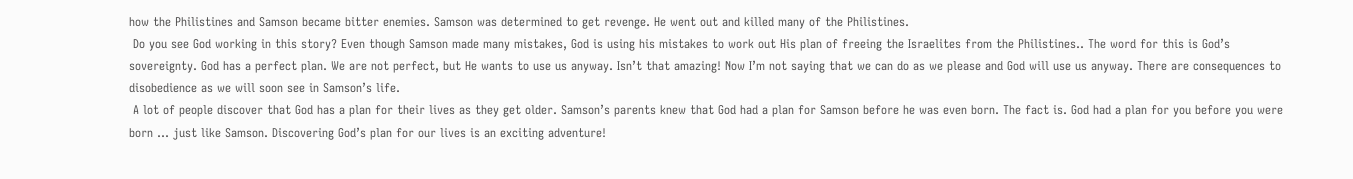how the Philistines and Samson became bitter enemies. Samson was determined to get revenge. He went out and killed many of the Philistines.
 Do you see God working in this story? Even though Samson made many mistakes, God is using his mistakes to work out His plan of freeing the Israelites from the Philistines.. The word for this is God’s sovereignty. God has a perfect plan. We are not perfect, but He wants to use us anyway. Isn’t that amazing! Now I’m not saying that we can do as we please and God will use us anyway. There are consequences to disobedience as we will soon see in Samson’s life.
 A lot of people discover that God has a plan for their lives as they get older. Samson’s parents knew that God had a plan for Samson before he was even born. The fact is. God had a plan for you before you were born ... just like Samson. Discovering God’s plan for our lives is an exciting adventure!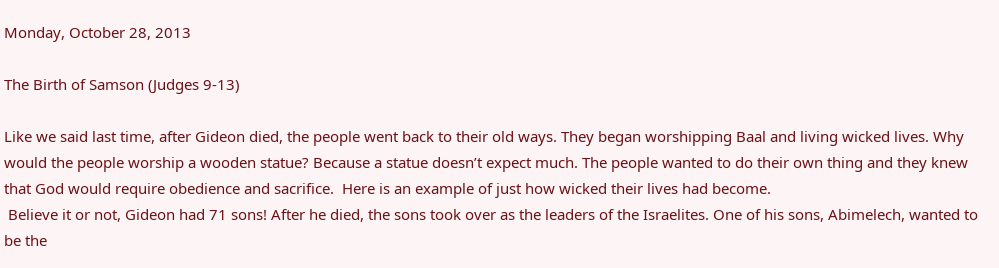Monday, October 28, 2013

The Birth of Samson (Judges 9-13)

Like we said last time, after Gideon died, the people went back to their old ways. They began worshipping Baal and living wicked lives. Why would the people worship a wooden statue? Because a statue doesn’t expect much. The people wanted to do their own thing and they knew that God would require obedience and sacrifice.  Here is an example of just how wicked their lives had become.
 Believe it or not, Gideon had 71 sons! After he died, the sons took over as the leaders of the Israelites. One of his sons, Abimelech, wanted to be the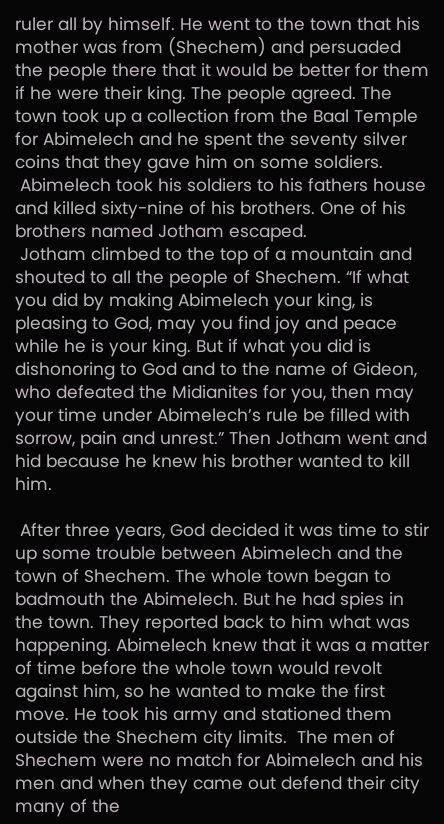ruler all by himself. He went to the town that his mother was from (Shechem) and persuaded the people there that it would be better for them if he were their king. The people agreed. The town took up a collection from the Baal Temple for Abimelech and he spent the seventy silver coins that they gave him on some soldiers.
 Abimelech took his soldiers to his fathers house and killed sixty-nine of his brothers. One of his brothers named Jotham escaped.
 Jotham climbed to the top of a mountain and shouted to all the people of Shechem. “If what you did by making Abimelech your king, is pleasing to God, may you find joy and peace while he is your king. But if what you did is dishonoring to God and to the name of Gideon, who defeated the Midianites for you, then may your time under Abimelech’s rule be filled with sorrow, pain and unrest.” Then Jotham went and hid because he knew his brother wanted to kill him.

 After three years, God decided it was time to stir up some trouble between Abimelech and the town of Shechem. The whole town began to badmouth the Abimelech. But he had spies in the town. They reported back to him what was happening. Abimelech knew that it was a matter of time before the whole town would revolt against him, so he wanted to make the first move. He took his army and stationed them outside the Shechem city limits.  The men of Shechem were no match for Abimelech and his men and when they came out defend their city many of the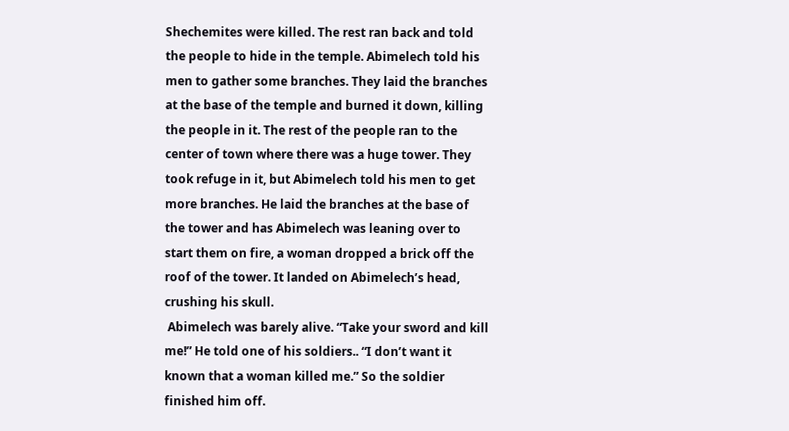Shechemites were killed. The rest ran back and told the people to hide in the temple. Abimelech told his men to gather some branches. They laid the branches at the base of the temple and burned it down, killing the people in it. The rest of the people ran to the center of town where there was a huge tower. They took refuge in it, but Abimelech told his men to get more branches. He laid the branches at the base of the tower and has Abimelech was leaning over to start them on fire, a woman dropped a brick off the roof of the tower. It landed on Abimelech’s head, crushing his skull.
 Abimelech was barely alive. “Take your sword and kill me!” He told one of his soldiers.. “I don’t want it known that a woman killed me.” So the soldier finished him off.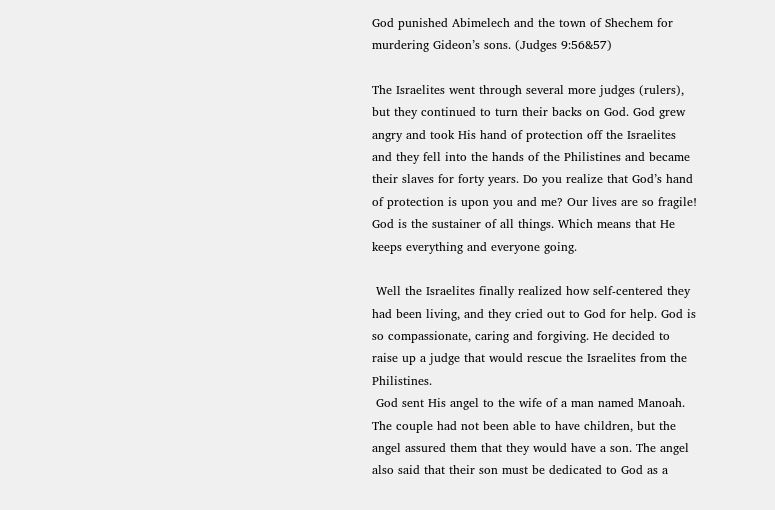God punished Abimelech and the town of Shechem for murdering Gideon’s sons. (Judges 9:56&57)

The Israelites went through several more judges (rulers), but they continued to turn their backs on God. God grew angry and took His hand of protection off the Israelites and they fell into the hands of the Philistines and became their slaves for forty years. Do you realize that God’s hand of protection is upon you and me? Our lives are so fragile! God is the sustainer of all things. Which means that He keeps everything and everyone going.

 Well the Israelites finally realized how self-centered they had been living, and they cried out to God for help. God is so compassionate, caring and forgiving. He decided to raise up a judge that would rescue the Israelites from the Philistines.
 God sent His angel to the wife of a man named Manoah. The couple had not been able to have children, but the angel assured them that they would have a son. The angel also said that their son must be dedicated to God as a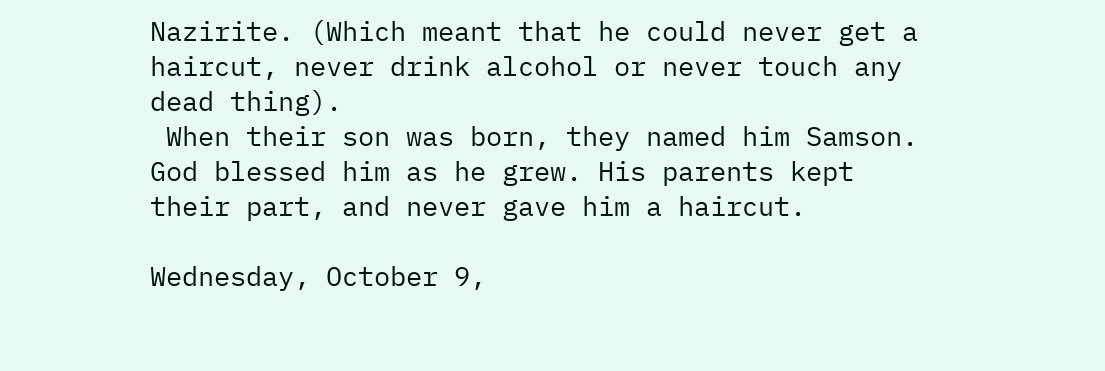Nazirite. (Which meant that he could never get a haircut, never drink alcohol or never touch any dead thing).
 When their son was born, they named him Samson. God blessed him as he grew. His parents kept their part, and never gave him a haircut.

Wednesday, October 9,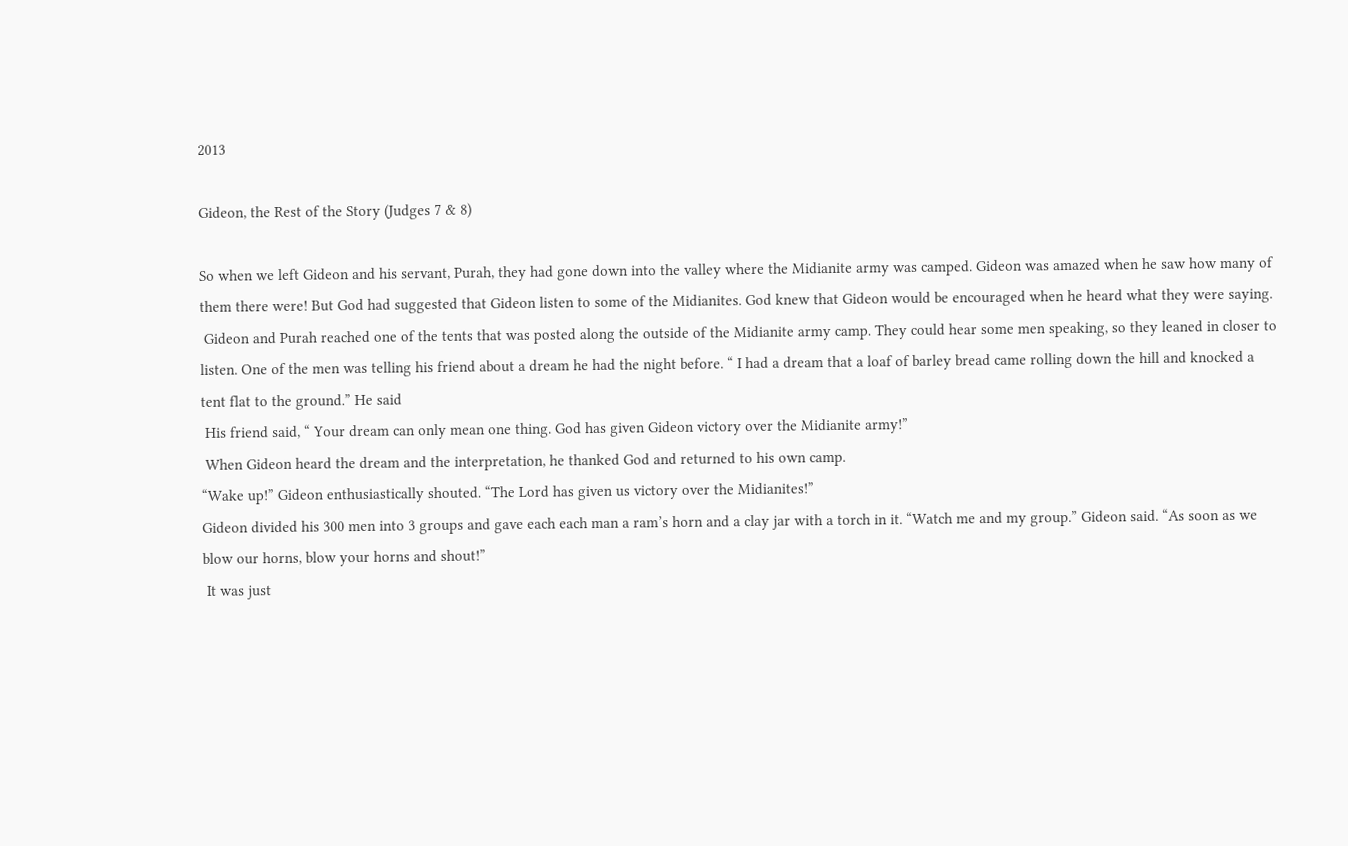2013

Gideon, the Rest of the Story (Judges 7 & 8)

So when we left Gideon and his servant, Purah, they had gone down into the valley where the Midianite army was camped. Gideon was amazed when he saw how many of them there were! But God had suggested that Gideon listen to some of the Midianites. God knew that Gideon would be encouraged when he heard what they were saying.
 Gideon and Purah reached one of the tents that was posted along the outside of the Midianite army camp. They could hear some men speaking, so they leaned in closer to listen. One of the men was telling his friend about a dream he had the night before. “ I had a dream that a loaf of barley bread came rolling down the hill and knocked a tent flat to the ground.” He said
 His friend said, “ Your dream can only mean one thing. God has given Gideon victory over the Midianite army!”
 When Gideon heard the dream and the interpretation, he thanked God and returned to his own camp.
“Wake up!” Gideon enthusiastically shouted. “The Lord has given us victory over the Midianites!”
Gideon divided his 300 men into 3 groups and gave each each man a ram’s horn and a clay jar with a torch in it. “Watch me and my group.” Gideon said. “As soon as we blow our horns, blow your horns and shout!”
 It was just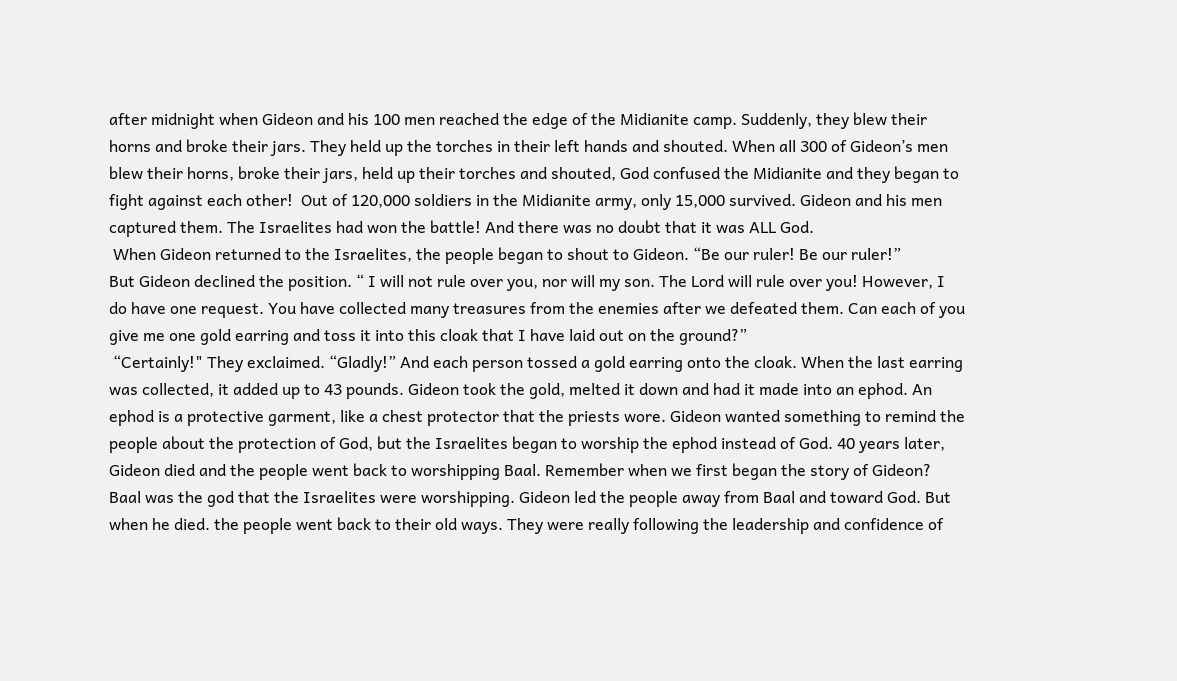after midnight when Gideon and his 100 men reached the edge of the Midianite camp. Suddenly, they blew their horns and broke their jars. They held up the torches in their left hands and shouted. When all 300 of Gideon’s men blew their horns, broke their jars, held up their torches and shouted, God confused the Midianite and they began to fight against each other!  Out of 120,000 soldiers in the Midianite army, only 15,000 survived. Gideon and his men captured them. The Israelites had won the battle! And there was no doubt that it was ALL God.
 When Gideon returned to the Israelites, the people began to shout to Gideon. “Be our ruler! Be our ruler!”
But Gideon declined the position. “ I will not rule over you, nor will my son. The Lord will rule over you! However, I do have one request. You have collected many treasures from the enemies after we defeated them. Can each of you give me one gold earring and toss it into this cloak that I have laid out on the ground?”
 “Certainly!" They exclaimed. “Gladly!” And each person tossed a gold earring onto the cloak. When the last earring was collected, it added up to 43 pounds. Gideon took the gold, melted it down and had it made into an ephod. An ephod is a protective garment, like a chest protector that the priests wore. Gideon wanted something to remind the people about the protection of God, but the Israelites began to worship the ephod instead of God. 40 years later, Gideon died and the people went back to worshipping Baal. Remember when we first began the story of Gideon? Baal was the god that the Israelites were worshipping. Gideon led the people away from Baal and toward God. But when he died. the people went back to their old ways. They were really following the leadership and confidence of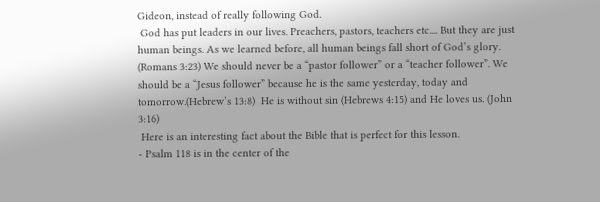Gideon, instead of really following God.
 God has put leaders in our lives. Preachers, pastors, teachers etc.... But they are just human beings. As we learned before, all human beings fall short of God’s glory. (Romans 3:23) We should never be a “pastor follower” or a “teacher follower”. We should be a “Jesus follower” because he is the same yesterday, today and tomorrow.(Hebrew’s 13:8)  He is without sin (Hebrews 4:15) and He loves us. (John 3:16)
 Here is an interesting fact about the Bible that is perfect for this lesson.
- Psalm 118 is in the center of the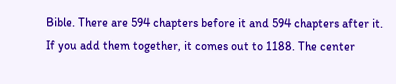Bible. There are 594 chapters before it and 594 chapters after it. If you add them together, it comes out to 1188. The center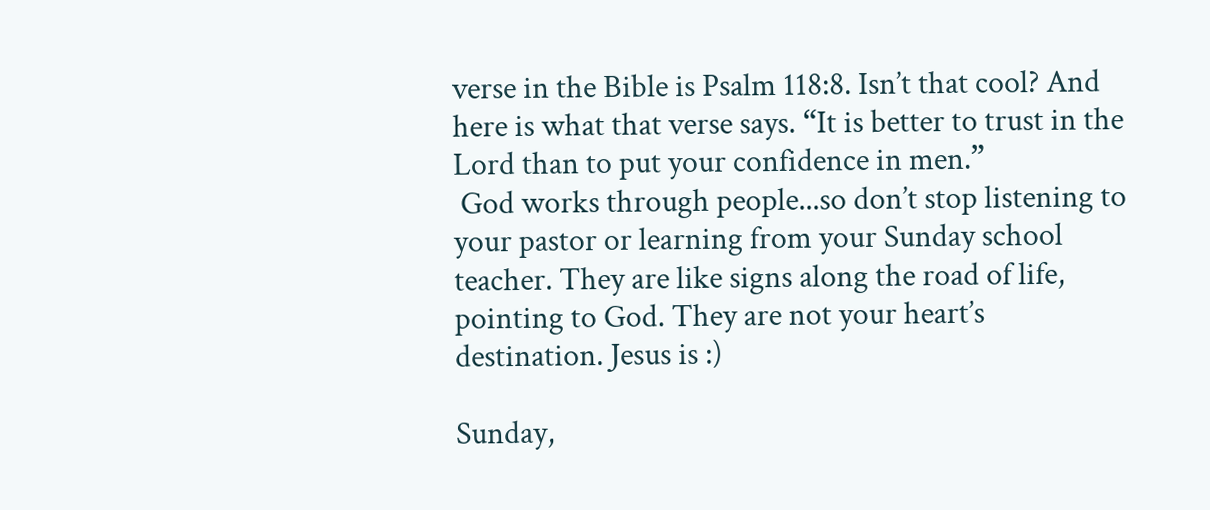verse in the Bible is Psalm 118:8. Isn’t that cool? And here is what that verse says. “It is better to trust in the Lord than to put your confidence in men.”
 God works through people...so don’t stop listening to your pastor or learning from your Sunday school teacher. They are like signs along the road of life, pointing to God. They are not your heart’s destination. Jesus is :)

Sunday,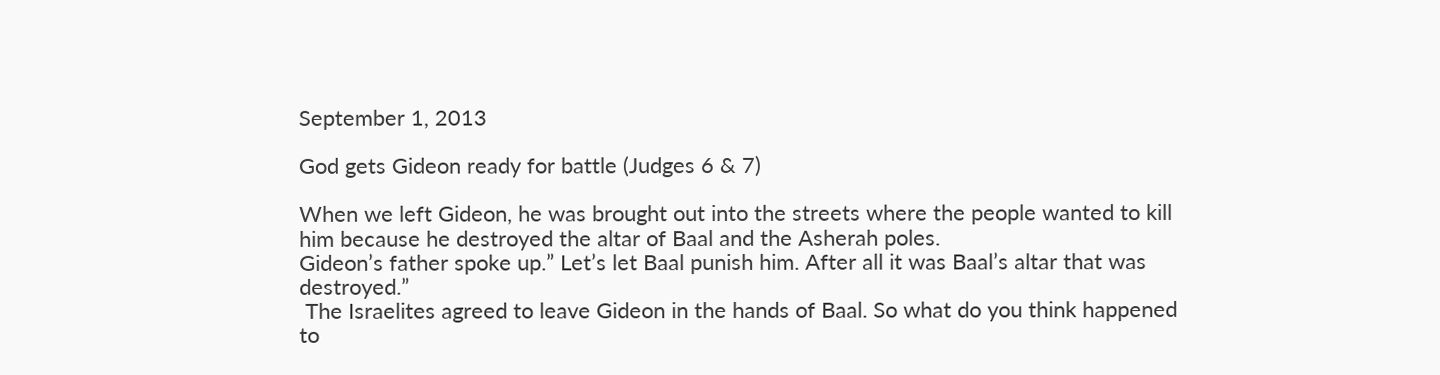September 1, 2013

God gets Gideon ready for battle (Judges 6 & 7)

When we left Gideon, he was brought out into the streets where the people wanted to kill him because he destroyed the altar of Baal and the Asherah poles.
Gideon’s father spoke up.” Let’s let Baal punish him. After all it was Baal’s altar that was destroyed.”
 The Israelites agreed to leave Gideon in the hands of Baal. So what do you think happened to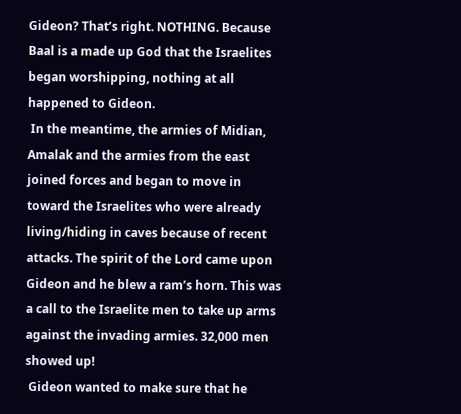Gideon? That’s right. NOTHING. Because Baal is a made up God that the Israelites began worshipping, nothing at all happened to Gideon.
 In the meantime, the armies of Midian, Amalak and the armies from the east joined forces and began to move in toward the Israelites who were already living/hiding in caves because of recent attacks. The spirit of the Lord came upon Gideon and he blew a ram’s horn. This was a call to the Israelite men to take up arms against the invading armies. 32,000 men showed up!
 Gideon wanted to make sure that he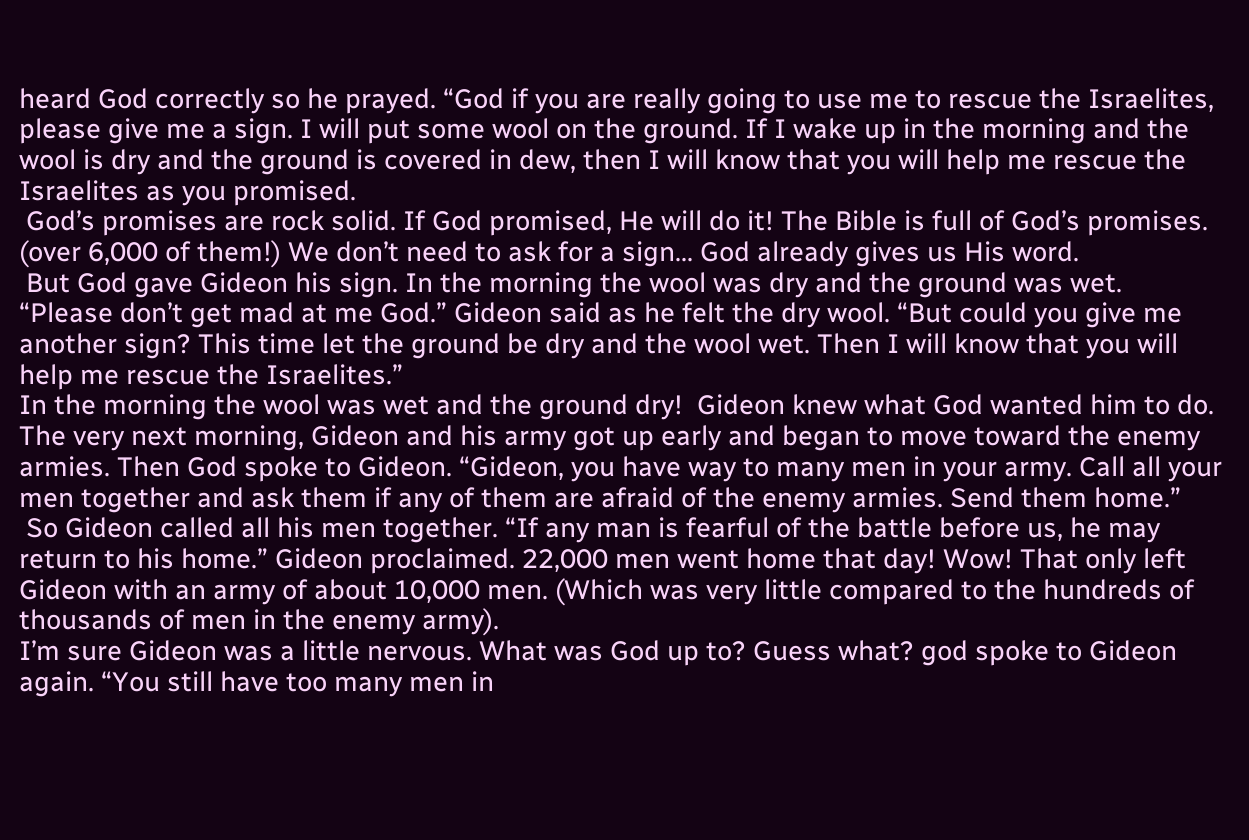heard God correctly so he prayed. “God if you are really going to use me to rescue the Israelites, please give me a sign. I will put some wool on the ground. If I wake up in the morning and the wool is dry and the ground is covered in dew, then I will know that you will help me rescue the Israelites as you promised.
 God’s promises are rock solid. If God promised, He will do it! The Bible is full of God’s promises. (over 6,000 of them!) We don’t need to ask for a sign... God already gives us His word.
 But God gave Gideon his sign. In the morning the wool was dry and the ground was wet.
“Please don’t get mad at me God.” Gideon said as he felt the dry wool. “But could you give me another sign? This time let the ground be dry and the wool wet. Then I will know that you will help me rescue the Israelites.”
In the morning the wool was wet and the ground dry!  Gideon knew what God wanted him to do. The very next morning, Gideon and his army got up early and began to move toward the enemy armies. Then God spoke to Gideon. “Gideon, you have way to many men in your army. Call all your men together and ask them if any of them are afraid of the enemy armies. Send them home.”
 So Gideon called all his men together. “If any man is fearful of the battle before us, he may return to his home.” Gideon proclaimed. 22,000 men went home that day! Wow! That only left Gideon with an army of about 10,000 men. (Which was very little compared to the hundreds of thousands of men in the enemy army).
I’m sure Gideon was a little nervous. What was God up to? Guess what? god spoke to Gideon again. “You still have too many men in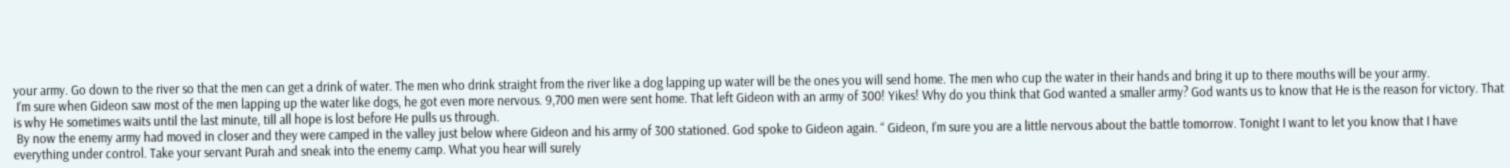your army. Go down to the river so that the men can get a drink of water. The men who drink straight from the river like a dog lapping up water will be the ones you will send home. The men who cup the water in their hands and bring it up to there mouths will be your army.
 I’m sure when Gideon saw most of the men lapping up the water like dogs, he got even more nervous. 9,700 men were sent home. That left Gideon with an army of 300! Yikes! Why do you think that God wanted a smaller army? God wants us to know that He is the reason for victory. That is why He sometimes waits until the last minute, till all hope is lost before He pulls us through.
 By now the enemy army had moved in closer and they were camped in the valley just below where Gideon and his army of 300 stationed. God spoke to Gideon again. “ Gideon, I’m sure you are a little nervous about the battle tomorrow. Tonight I want to let you know that I have everything under control. Take your servant Purah and sneak into the enemy camp. What you hear will surely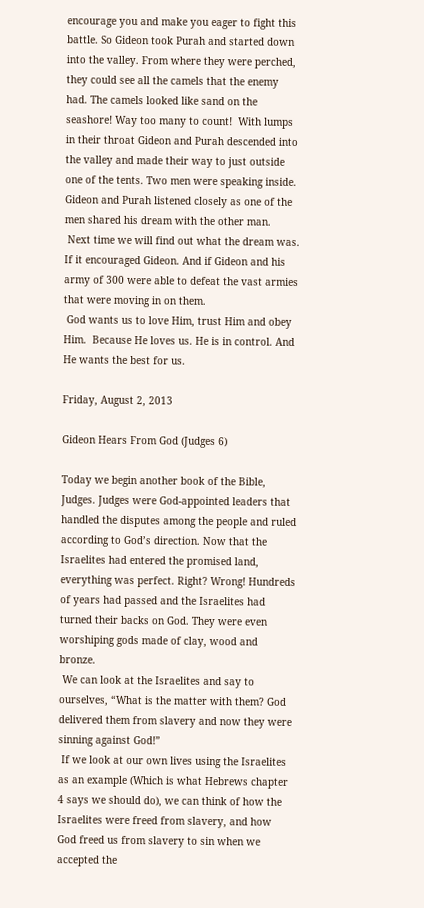encourage you and make you eager to fight this battle. So Gideon took Purah and started down into the valley. From where they were perched, they could see all the camels that the enemy had. The camels looked like sand on the seashore! Way too many to count!  With lumps in their throat Gideon and Purah descended into the valley and made their way to just outside one of the tents. Two men were speaking inside. Gideon and Purah listened closely as one of the men shared his dream with the other man.
 Next time we will find out what the dream was. If it encouraged Gideon. And if Gideon and his army of 300 were able to defeat the vast armies that were moving in on them.
 God wants us to love Him, trust Him and obey Him.  Because He loves us. He is in control. And He wants the best for us.

Friday, August 2, 2013

Gideon Hears From God (Judges 6)

Today we begin another book of the Bible, Judges. Judges were God-appointed leaders that handled the disputes among the people and ruled according to God’s direction. Now that the Israelites had entered the promised land, everything was perfect. Right? Wrong! Hundreds of years had passed and the Israelites had turned their backs on God. They were even worshiping gods made of clay, wood and bronze.
 We can look at the Israelites and say to ourselves, “What is the matter with them? God delivered them from slavery and now they were sinning against God!”
 If we look at our own lives using the Israelites as an example (Which is what Hebrews chapter 4 says we should do), we can think of how the Israelites were freed from slavery, and how God freed us from slavery to sin when we accepted the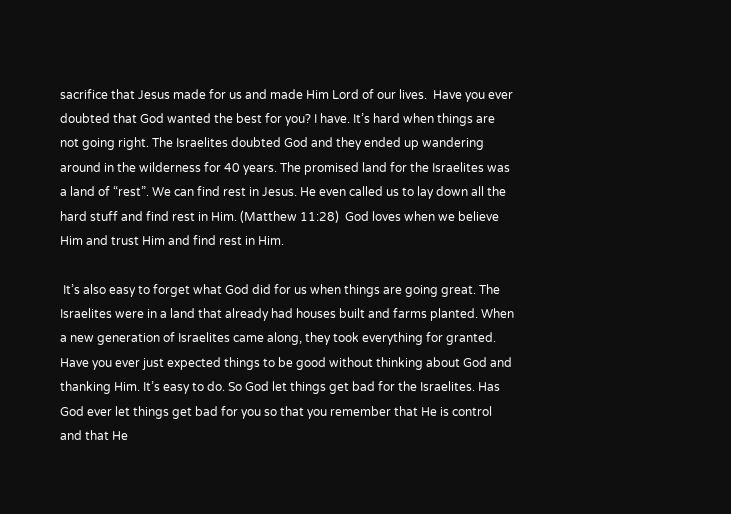sacrifice that Jesus made for us and made Him Lord of our lives.  Have you ever doubted that God wanted the best for you? I have. It’s hard when things are not going right. The Israelites doubted God and they ended up wandering around in the wilderness for 40 years. The promised land for the Israelites was a land of “rest”. We can find rest in Jesus. He even called us to lay down all the hard stuff and find rest in Him. (Matthew 11:28)  God loves when we believe Him and trust Him and find rest in Him.

 It’s also easy to forget what God did for us when things are going great. The Israelites were in a land that already had houses built and farms planted. When a new generation of Israelites came along, they took everything for granted. Have you ever just expected things to be good without thinking about God and thanking Him. It’s easy to do. So God let things get bad for the Israelites. Has God ever let things get bad for you so that you remember that He is control and that He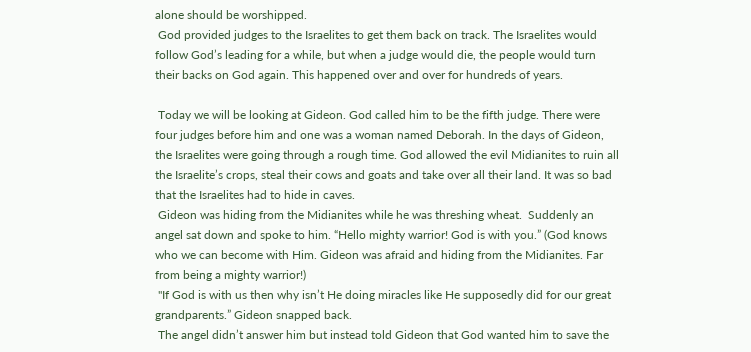alone should be worshipped.
 God provided judges to the Israelites to get them back on track. The Israelites would follow God’s leading for a while, but when a judge would die, the people would turn their backs on God again. This happened over and over for hundreds of years.

 Today we will be looking at Gideon. God called him to be the fifth judge. There were four judges before him and one was a woman named Deborah. In the days of Gideon, the Israelites were going through a rough time. God allowed the evil Midianites to ruin all the Israelite’s crops, steal their cows and goats and take over all their land. It was so bad that the Israelites had to hide in caves.
 Gideon was hiding from the Midianites while he was threshing wheat.  Suddenly an angel sat down and spoke to him. “Hello mighty warrior! God is with you.” (God knows who we can become with Him. Gideon was afraid and hiding from the Midianites. Far from being a mighty warrior!)
 "If God is with us then why isn’t He doing miracles like He supposedly did for our great grandparents.” Gideon snapped back.
 The angel didn’t answer him but instead told Gideon that God wanted him to save the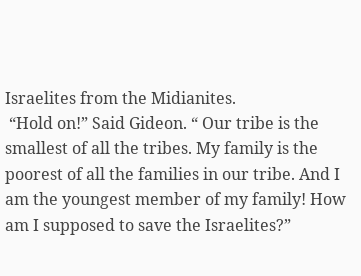Israelites from the Midianites.
 “Hold on!” Said Gideon. “ Our tribe is the smallest of all the tribes. My family is the poorest of all the families in our tribe. And I am the youngest member of my family! How am I supposed to save the Israelites?”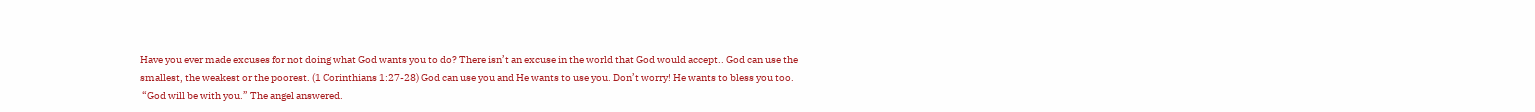Have you ever made excuses for not doing what God wants you to do? There isn’t an excuse in the world that God would accept.. God can use the smallest, the weakest or the poorest. (1 Corinthians 1:27-28) God can use you and He wants to use you. Don’t worry! He wants to bless you too.
 “God will be with you.” The angel answered.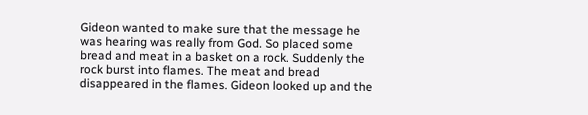Gideon wanted to make sure that the message he was hearing was really from God. So placed some bread and meat in a basket on a rock. Suddenly the rock burst into flames. The meat and bread disappeared in the flames. Gideon looked up and the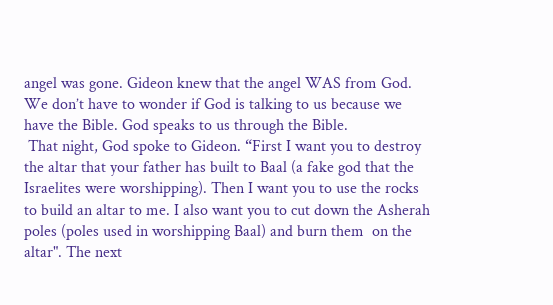angel was gone. Gideon knew that the angel WAS from God. We don’t have to wonder if God is talking to us because we have the Bible. God speaks to us through the Bible.
 That night, God spoke to Gideon. “First I want you to destroy the altar that your father has built to Baal (a fake god that the Israelites were worshipping). Then I want you to use the rocks to build an altar to me. I also want you to cut down the Asherah poles (poles used in worshipping Baal) and burn them  on the altar". The next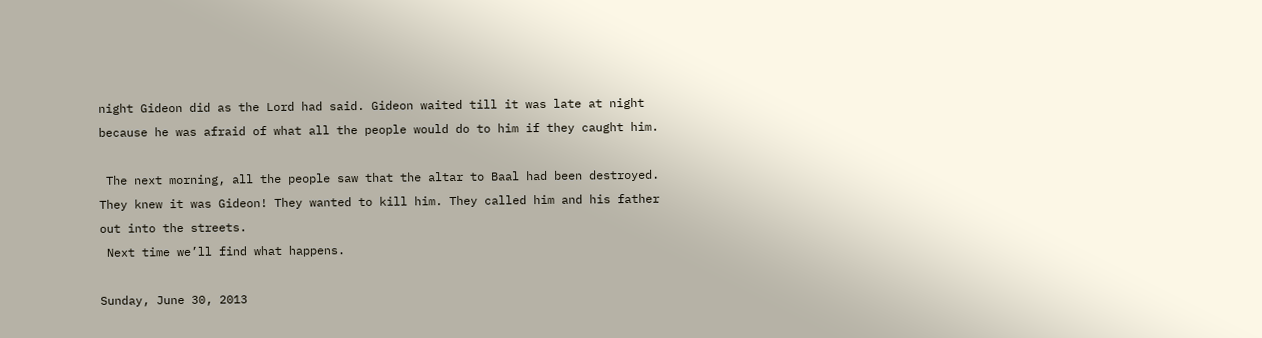night Gideon did as the Lord had said. Gideon waited till it was late at night because he was afraid of what all the people would do to him if they caught him.

 The next morning, all the people saw that the altar to Baal had been destroyed. They knew it was Gideon! They wanted to kill him. They called him and his father out into the streets.
 Next time we’ll find what happens.

Sunday, June 30, 2013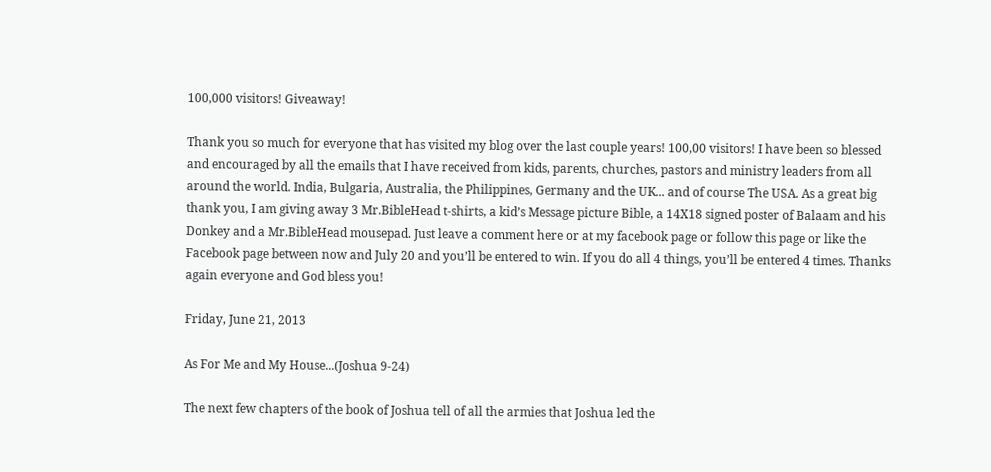100,000 visitors! Giveaway!

Thank you so much for everyone that has visited my blog over the last couple years! 100,00 visitors! I have been so blessed and encouraged by all the emails that I have received from kids, parents, churches, pastors and ministry leaders from all around the world. India, Bulgaria, Australia, the Philippines, Germany and the UK... and of course The USA. As a great big thank you, I am giving away 3 Mr.BibleHead t-shirts, a kid’s Message picture Bible, a 14X18 signed poster of Balaam and his Donkey and a Mr.BibleHead mousepad. Just leave a comment here or at my facebook page or follow this page or like the Facebook page between now and July 20 and you’ll be entered to win. If you do all 4 things, you’ll be entered 4 times. Thanks again everyone and God bless you!

Friday, June 21, 2013

As For Me and My House...(Joshua 9-24)

The next few chapters of the book of Joshua tell of all the armies that Joshua led the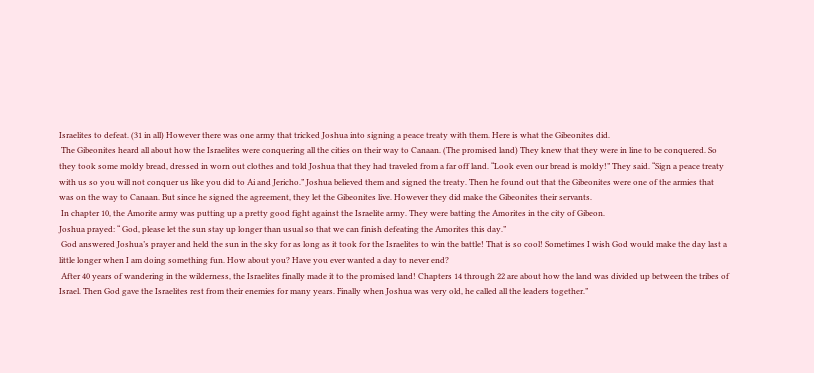Israelites to defeat. (31 in all) However there was one army that tricked Joshua into signing a peace treaty with them. Here is what the Gibeonites did.
 The Gibeonites heard all about how the Israelites were conquering all the cities on their way to Canaan. (The promised land) They knew that they were in line to be conquered. So they took some moldy bread, dressed in worn out clothes and told Joshua that they had traveled from a far off land. “Look even our bread is moldy!” They said. “Sign a peace treaty with us so you will not conquer us like you did to Ai and Jericho.” Joshua believed them and signed the treaty. Then he found out that the Gibeonites were one of the armies that was on the way to Canaan. But since he signed the agreement, they let the Gibeonites live. However they did make the Gibeonites their servants.
 In chapter 10, the Amorite army was putting up a pretty good fight against the Israelite army. They were batting the Amorites in the city of Gibeon.
Joshua prayed: “ God, please let the sun stay up longer than usual so that we can finish defeating the Amorites this day.”
 God answered Joshua’s prayer and held the sun in the sky for as long as it took for the Israelites to win the battle! That is so cool! Sometimes I wish God would make the day last a little longer when I am doing something fun. How about you? Have you ever wanted a day to never end?
 After 40 years of wandering in the wilderness, the Israelites finally made it to the promised land! Chapters 14 through 22 are about how the land was divided up between the tribes of Israel. Then God gave the Israelites rest from their enemies for many years. Finally when Joshua was very old, he called all the leaders together.”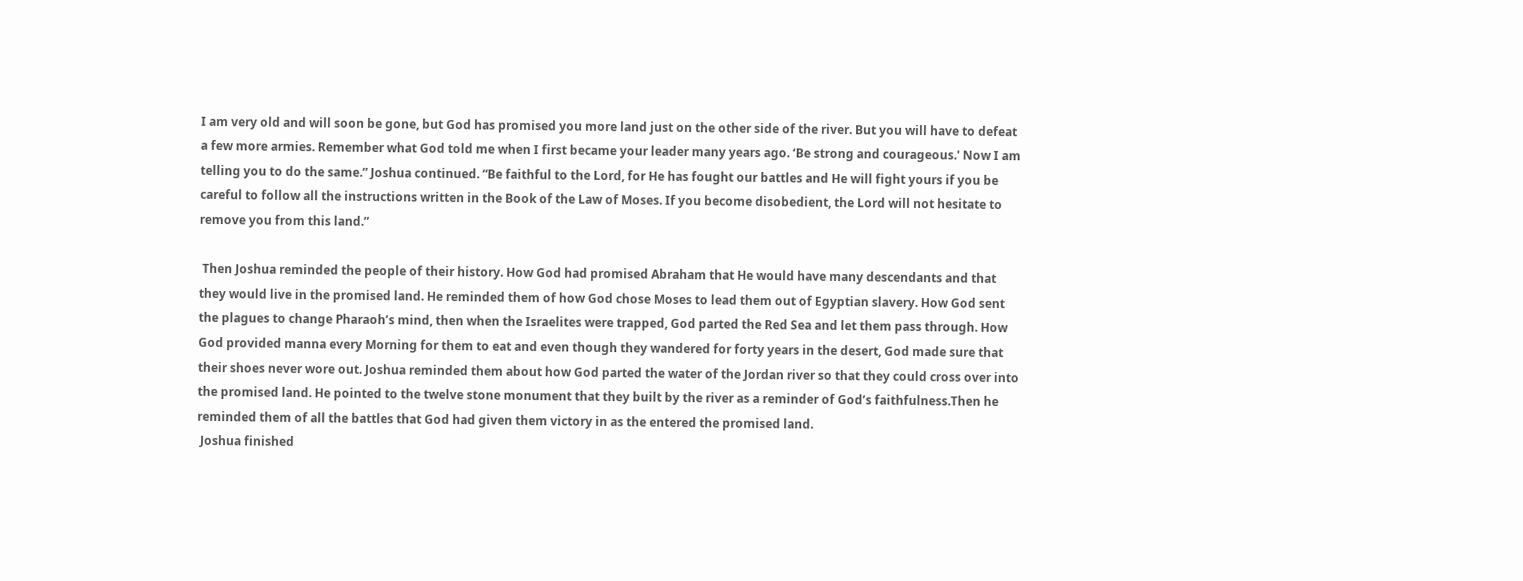I am very old and will soon be gone, but God has promised you more land just on the other side of the river. But you will have to defeat a few more armies. Remember what God told me when I first became your leader many years ago. ‘Be strong and courageous.' Now I am telling you to do the same.” Joshua continued. “Be faithful to the Lord, for He has fought our battles and He will fight yours if you be careful to follow all the instructions written in the Book of the Law of Moses. If you become disobedient, the Lord will not hesitate to remove you from this land.”

 Then Joshua reminded the people of their history. How God had promised Abraham that He would have many descendants and that they would live in the promised land. He reminded them of how God chose Moses to lead them out of Egyptian slavery. How God sent the plagues to change Pharaoh’s mind, then when the Israelites were trapped, God parted the Red Sea and let them pass through. How God provided manna every Morning for them to eat and even though they wandered for forty years in the desert, God made sure that their shoes never wore out. Joshua reminded them about how God parted the water of the Jordan river so that they could cross over into the promised land. He pointed to the twelve stone monument that they built by the river as a reminder of God’s faithfulness.Then he reminded them of all the battles that God had given them victory in as the entered the promised land.
 Joshua finished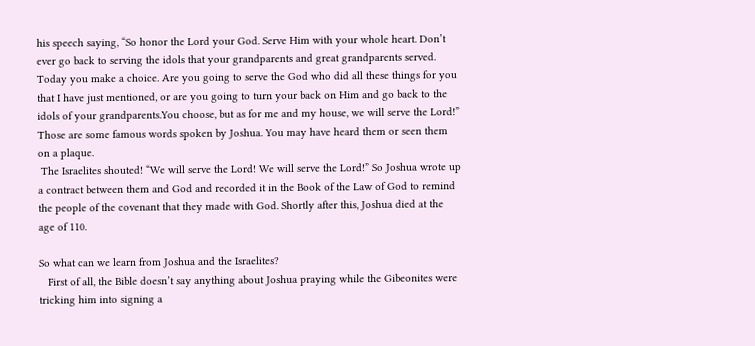his speech saying, “So honor the Lord your God. Serve Him with your whole heart. Don’t ever go back to serving the idols that your grandparents and great grandparents served. Today you make a choice. Are you going to serve the God who did all these things for you that I have just mentioned, or are you going to turn your back on Him and go back to the idols of your grandparents.You choose, but as for me and my house, we will serve the Lord!” Those are some famous words spoken by Joshua. You may have heard them or seen them on a plaque.
 The Israelites shouted! “We will serve the Lord! We will serve the Lord!” So Joshua wrote up a contract between them and God and recorded it in the Book of the Law of God to remind the people of the covenant that they made with God. Shortly after this, Joshua died at the age of 110.

So what can we learn from Joshua and the Israelites?
   First of all, the Bible doesn’t say anything about Joshua praying while the Gibeonites were tricking him into signing a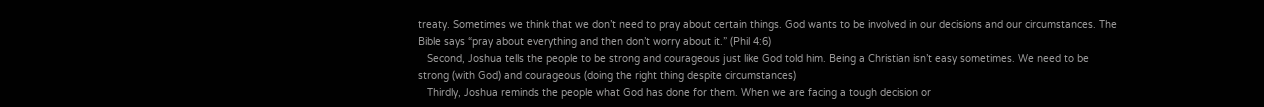treaty. Sometimes we think that we don’t need to pray about certain things. God wants to be involved in our decisions and our circumstances. The Bible says “pray about everything and then don’t worry about it.” (Phil 4:6)
   Second, Joshua tells the people to be strong and courageous just like God told him. Being a Christian isn’t easy sometimes. We need to be strong (with God) and courageous (doing the right thing despite circumstances)
   Thirdly, Joshua reminds the people what God has done for them. When we are facing a tough decision or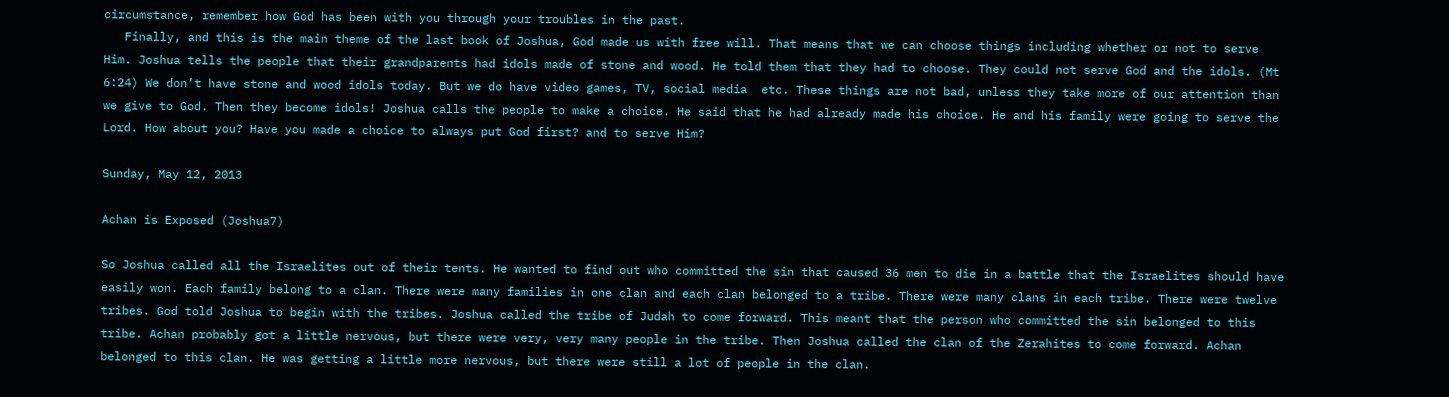circumstance, remember how God has been with you through your troubles in the past.
   Finally, and this is the main theme of the last book of Joshua, God made us with free will. That means that we can choose things including whether or not to serve Him. Joshua tells the people that their grandparents had idols made of stone and wood. He told them that they had to choose. They could not serve God and the idols. (Mt 6:24) We don’t have stone and wood idols today. But we do have video games, TV, social media  etc. These things are not bad, unless they take more of our attention than we give to God. Then they become idols! Joshua calls the people to make a choice. He said that he had already made his choice. He and his family were going to serve the Lord. How about you? Have you made a choice to always put God first? and to serve Him?

Sunday, May 12, 2013

Achan is Exposed (Joshua7)

So Joshua called all the Israelites out of their tents. He wanted to find out who committed the sin that caused 36 men to die in a battle that the Israelites should have easily won. Each family belong to a clan. There were many families in one clan and each clan belonged to a tribe. There were many clans in each tribe. There were twelve tribes. God told Joshua to begin with the tribes. Joshua called the tribe of Judah to come forward. This meant that the person who committed the sin belonged to this tribe. Achan probably got a little nervous, but there were very, very many people in the tribe. Then Joshua called the clan of the Zerahites to come forward. Achan belonged to this clan. He was getting a little more nervous, but there were still a lot of people in the clan.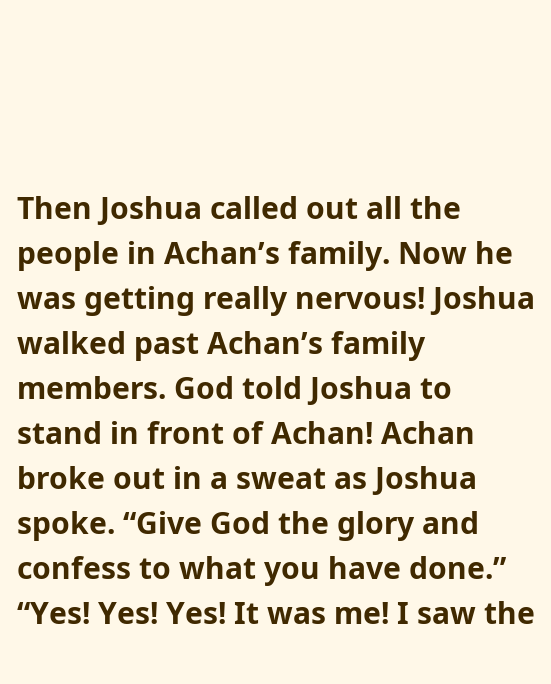Then Joshua called out all the people in Achan’s family. Now he was getting really nervous! Joshua walked past Achan’s family members. God told Joshua to stand in front of Achan! Achan broke out in a sweat as Joshua spoke. “Give God the glory and confess to what you have done.”
“Yes! Yes! Yes! It was me! I saw the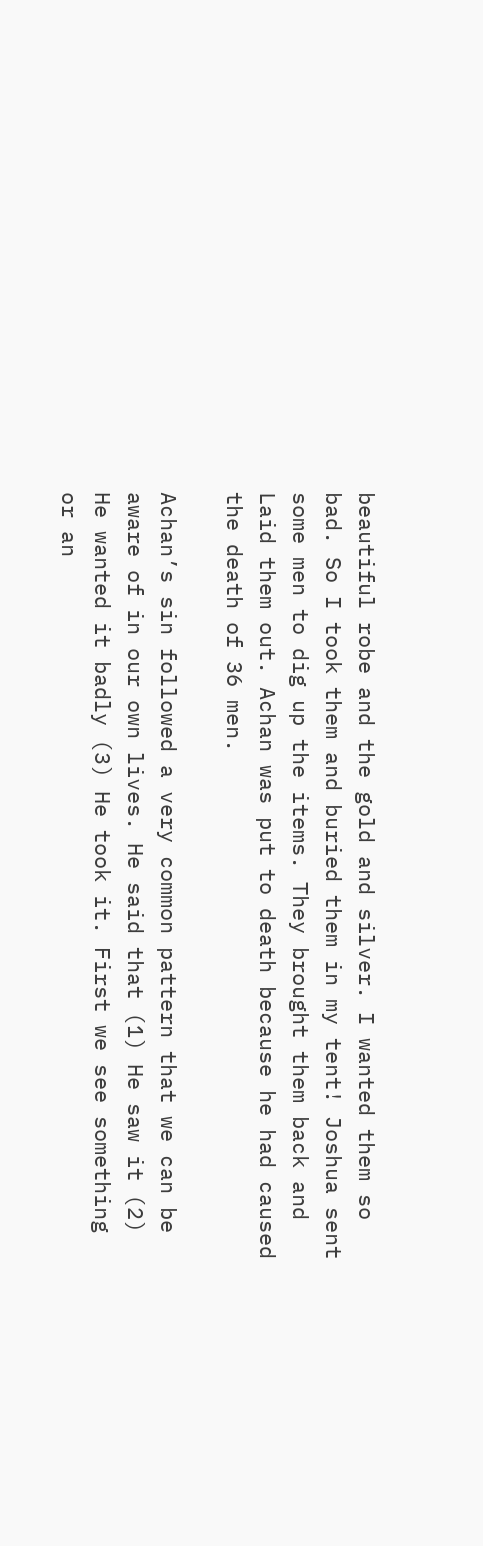beautiful robe and the gold and silver. I wanted them so bad. So I took them and buried them in my tent! Joshua sent some men to dig up the items. They brought them back and Laid them out. Achan was put to death because he had caused the death of 36 men.

Achan’s sin followed a very common pattern that we can be aware of in our own lives. He said that (1) He saw it (2) He wanted it badly (3) He took it. First we see something or an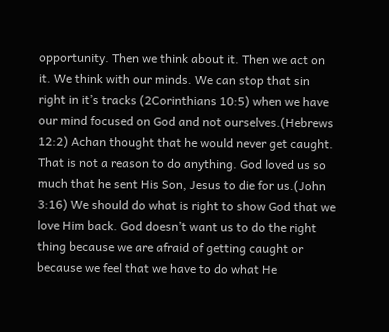opportunity. Then we think about it. Then we act on it. We think with our minds. We can stop that sin right in it’s tracks (2Corinthians 10:5) when we have our mind focused on God and not ourselves.(Hebrews 12:2) Achan thought that he would never get caught. That is not a reason to do anything. God loved us so much that he sent His Son, Jesus to die for us.(John 3:16) We should do what is right to show God that we love Him back. God doesn’t want us to do the right thing because we are afraid of getting caught or because we feel that we have to do what He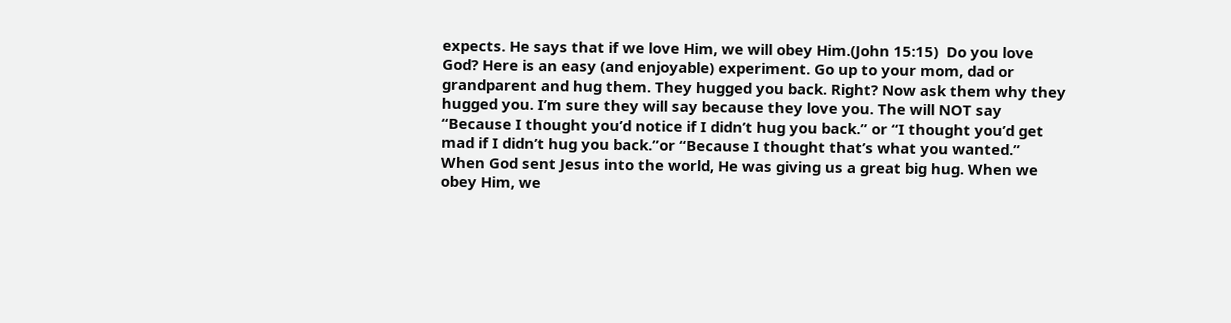expects. He says that if we love Him, we will obey Him.(John 15:15)  Do you love God? Here is an easy (and enjoyable) experiment. Go up to your mom, dad or grandparent and hug them. They hugged you back. Right? Now ask them why they hugged you. I’m sure they will say because they love you. The will NOT say “Because I thought you’d notice if I didn’t hug you back.” or “I thought you’d get mad if I didn’t hug you back.”or “Because I thought that’s what you wanted.” When God sent Jesus into the world, He was giving us a great big hug. When we obey Him, we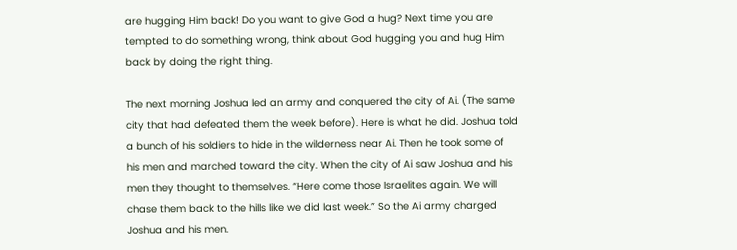are hugging Him back! Do you want to give God a hug? Next time you are tempted to do something wrong, think about God hugging you and hug Him back by doing the right thing.

The next morning Joshua led an army and conquered the city of Ai. (The same city that had defeated them the week before). Here is what he did. Joshua told a bunch of his soldiers to hide in the wilderness near Ai. Then he took some of his men and marched toward the city. When the city of Ai saw Joshua and his men they thought to themselves. “Here come those Israelites again. We will chase them back to the hills like we did last week.” So the Ai army charged Joshua and his men.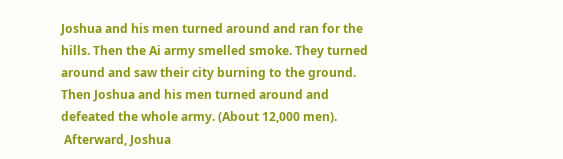Joshua and his men turned around and ran for the hills. Then the Ai army smelled smoke. They turned around and saw their city burning to the ground. Then Joshua and his men turned around and defeated the whole army. (About 12,000 men).
 Afterward, Joshua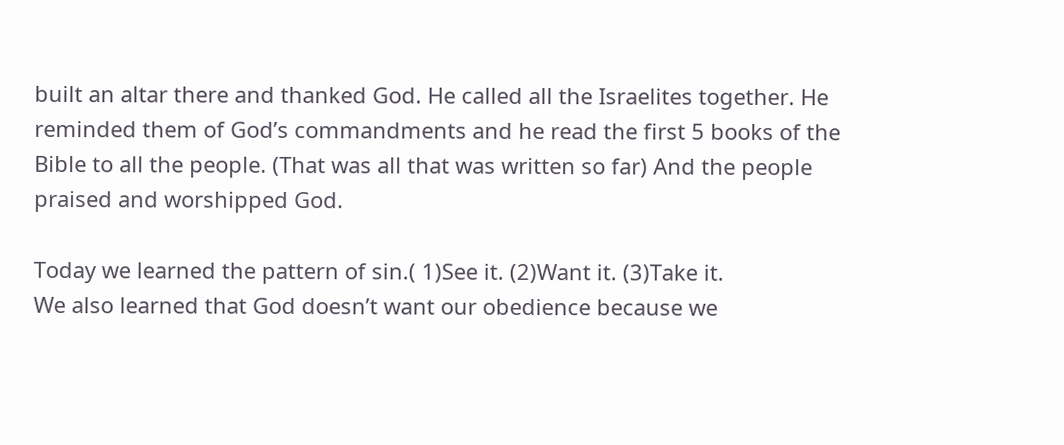built an altar there and thanked God. He called all the Israelites together. He reminded them of God’s commandments and he read the first 5 books of the Bible to all the people. (That was all that was written so far) And the people praised and worshipped God.

Today we learned the pattern of sin.( 1)See it. (2)Want it. (3)Take it.
We also learned that God doesn’t want our obedience because we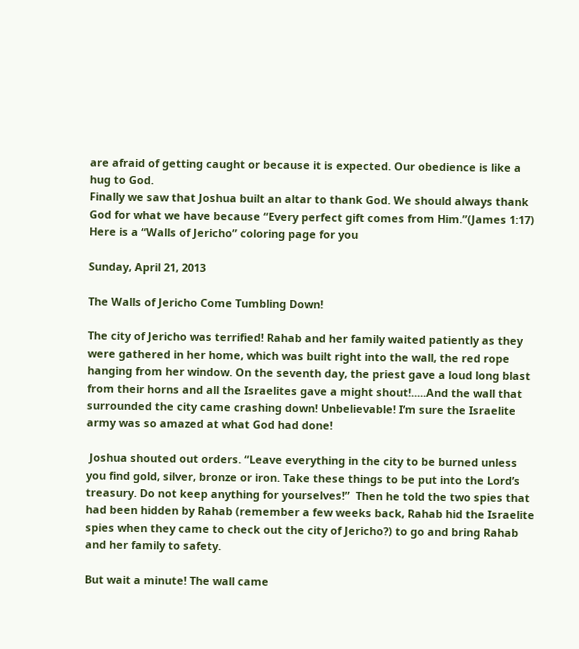are afraid of getting caught or because it is expected. Our obedience is like a hug to God.
Finally we saw that Joshua built an altar to thank God. We should always thank God for what we have because “Every perfect gift comes from Him.”(James 1:17)
Here is a “Walls of Jericho” coloring page for you

Sunday, April 21, 2013

The Walls of Jericho Come Tumbling Down!

The city of Jericho was terrified! Rahab and her family waited patiently as they were gathered in her home, which was built right into the wall, the red rope hanging from her window. On the seventh day, the priest gave a loud long blast from their horns and all the Israelites gave a might shout!.....And the wall that surrounded the city came crashing down! Unbelievable! I’m sure the Israelite army was so amazed at what God had done!

 Joshua shouted out orders. “Leave everything in the city to be burned unless you find gold, silver, bronze or iron. Take these things to be put into the Lord’s treasury. Do not keep anything for yourselves!”  Then he told the two spies that had been hidden by Rahab (remember a few weeks back, Rahab hid the Israelite spies when they came to check out the city of Jericho?) to go and bring Rahab and her family to safety.

But wait a minute! The wall came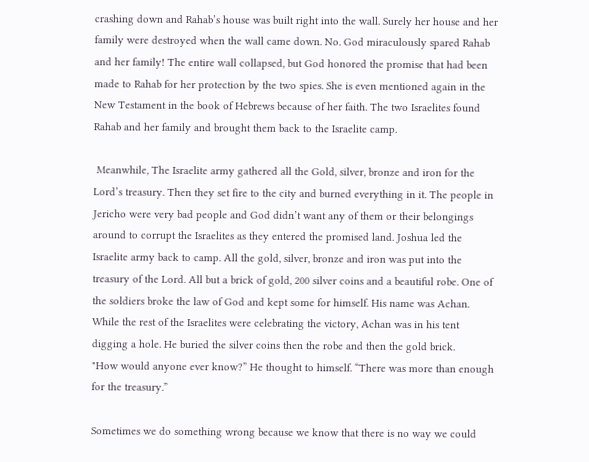crashing down and Rahab’s house was built right into the wall. Surely her house and her family were destroyed when the wall came down. No. God miraculously spared Rahab and her family! The entire wall collapsed, but God honored the promise that had been made to Rahab for her protection by the two spies. She is even mentioned again in the New Testament in the book of Hebrews because of her faith. The two Israelites found Rahab and her family and brought them back to the Israelite camp.

 Meanwhile, The Israelite army gathered all the Gold, silver, bronze and iron for the Lord’s treasury. Then they set fire to the city and burned everything in it. The people in Jericho were very bad people and God didn’t want any of them or their belongings around to corrupt the Israelites as they entered the promised land. Joshua led the Israelite army back to camp. All the gold, silver, bronze and iron was put into the treasury of the Lord. All but a brick of gold, 200 silver coins and a beautiful robe. One of the soldiers broke the law of God and kept some for himself. His name was Achan. While the rest of the Israelites were celebrating the victory, Achan was in his tent digging a hole. He buried the silver coins then the robe and then the gold brick.
"How would anyone ever know?” He thought to himself. “There was more than enough for the treasury.”

Sometimes we do something wrong because we know that there is no way we could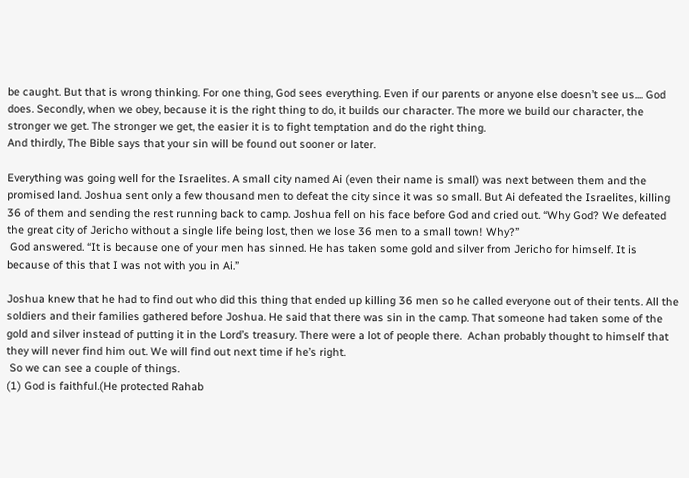be caught. But that is wrong thinking. For one thing, God sees everything. Even if our parents or anyone else doesn’t see us.... God does. Secondly, when we obey, because it is the right thing to do, it builds our character. The more we build our character, the stronger we get. The stronger we get, the easier it is to fight temptation and do the right thing.
And thirdly, The Bible says that your sin will be found out sooner or later.

Everything was going well for the Israelites. A small city named Ai (even their name is small) was next between them and the promised land. Joshua sent only a few thousand men to defeat the city since it was so small. But Ai defeated the Israelites, killing 36 of them and sending the rest running back to camp. Joshua fell on his face before God and cried out. “Why God? We defeated the great city of Jericho without a single life being lost, then we lose 36 men to a small town! Why?”
 God answered. “It is because one of your men has sinned. He has taken some gold and silver from Jericho for himself. It is because of this that I was not with you in Ai.”

Joshua knew that he had to find out who did this thing that ended up killing 36 men so he called everyone out of their tents. All the soldiers and their families gathered before Joshua. He said that there was sin in the camp. That someone had taken some of the gold and silver instead of putting it in the Lord’s treasury. There were a lot of people there.  Achan probably thought to himself that they will never find him out. We will find out next time if he’s right.
 So we can see a couple of things.
(1) God is faithful.(He protected Rahab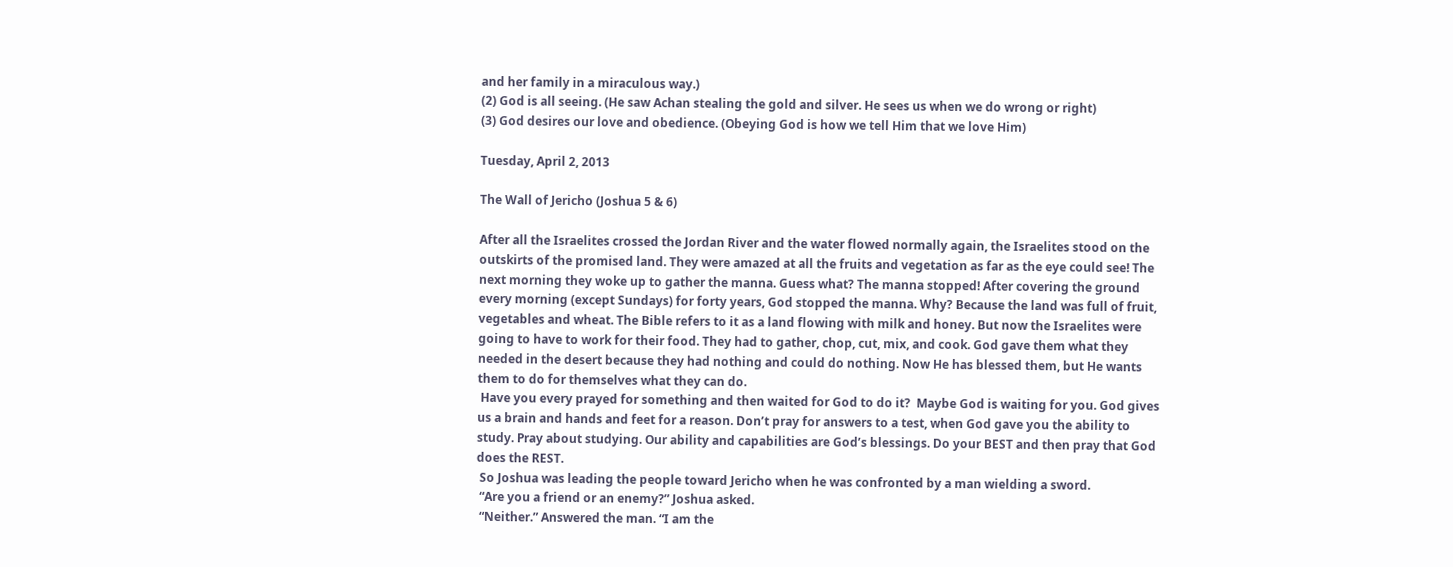and her family in a miraculous way.)
(2) God is all seeing. (He saw Achan stealing the gold and silver. He sees us when we do wrong or right)
(3) God desires our love and obedience. (Obeying God is how we tell Him that we love Him)

Tuesday, April 2, 2013

The Wall of Jericho (Joshua 5 & 6)

After all the Israelites crossed the Jordan River and the water flowed normally again, the Israelites stood on the outskirts of the promised land. They were amazed at all the fruits and vegetation as far as the eye could see! The next morning they woke up to gather the manna. Guess what? The manna stopped! After covering the ground every morning (except Sundays) for forty years, God stopped the manna. Why? Because the land was full of fruit, vegetables and wheat. The Bible refers to it as a land flowing with milk and honey. But now the Israelites were going to have to work for their food. They had to gather, chop, cut, mix, and cook. God gave them what they needed in the desert because they had nothing and could do nothing. Now He has blessed them, but He wants them to do for themselves what they can do.
 Have you every prayed for something and then waited for God to do it?  Maybe God is waiting for you. God gives us a brain and hands and feet for a reason. Don’t pray for answers to a test, when God gave you the ability to study. Pray about studying. Our ability and capabilities are God’s blessings. Do your BEST and then pray that God does the REST.
 So Joshua was leading the people toward Jericho when he was confronted by a man wielding a sword.
 “Are you a friend or an enemy?” Joshua asked.
 “Neither.” Answered the man. “I am the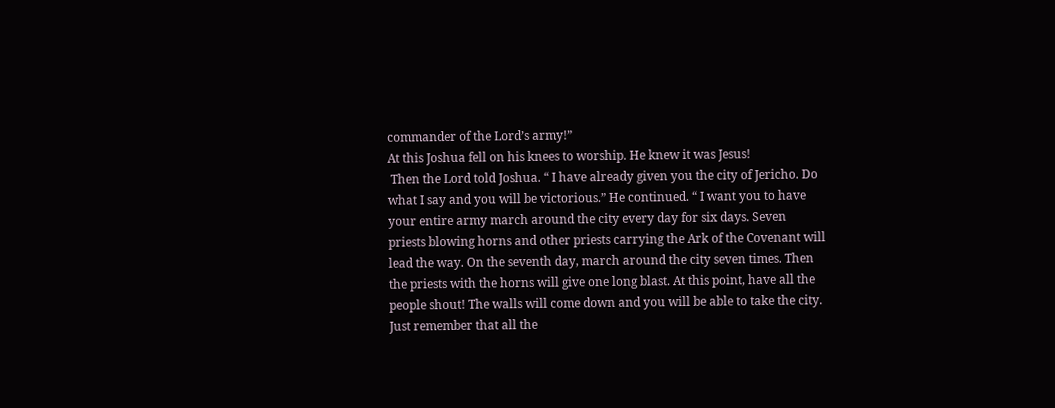commander of the Lord’s army!”
At this Joshua fell on his knees to worship. He knew it was Jesus!
 Then the Lord told Joshua. “ I have already given you the city of Jericho. Do what I say and you will be victorious.” He continued. “ I want you to have your entire army march around the city every day for six days. Seven priests blowing horns and other priests carrying the Ark of the Covenant will lead the way. On the seventh day, march around the city seven times. Then the priests with the horns will give one long blast. At this point, have all the people shout! The walls will come down and you will be able to take the city. Just remember that all the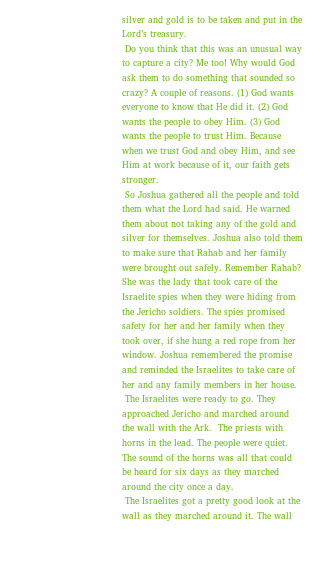silver and gold is to be taken and put in the Lord’s treasury.
 Do you think that this was an unusual way to capture a city? Me too! Why would God ask them to do something that sounded so crazy? A couple of reasons. (1) God wants everyone to know that He did it. (2) God wants the people to obey Him. (3) God wants the people to trust Him. Because when we trust God and obey Him, and see Him at work because of it, our faith gets stronger.
 So Joshua gathered all the people and told them what the Lord had said. He warned them about not taking any of the gold and silver for themselves. Joshua also told them to make sure that Rahab and her family were brought out safely. Remember Rahab? She was the lady that took care of the Israelite spies when they were hiding from the Jericho soldiers. The spies promised safety for her and her family when they took over, if she hung a red rope from her window. Joshua remembered the promise and reminded the Israelites to take care of her and any family members in her house.
 The Israelites were ready to go. They approached Jericho and marched around the wall with the Ark.  The priests with horns in the lead. The people were quiet. The sound of the horns was all that could be heard for six days as they marched around the city once a day.
 The Israelites got a pretty good look at the wall as they marched around it. The wall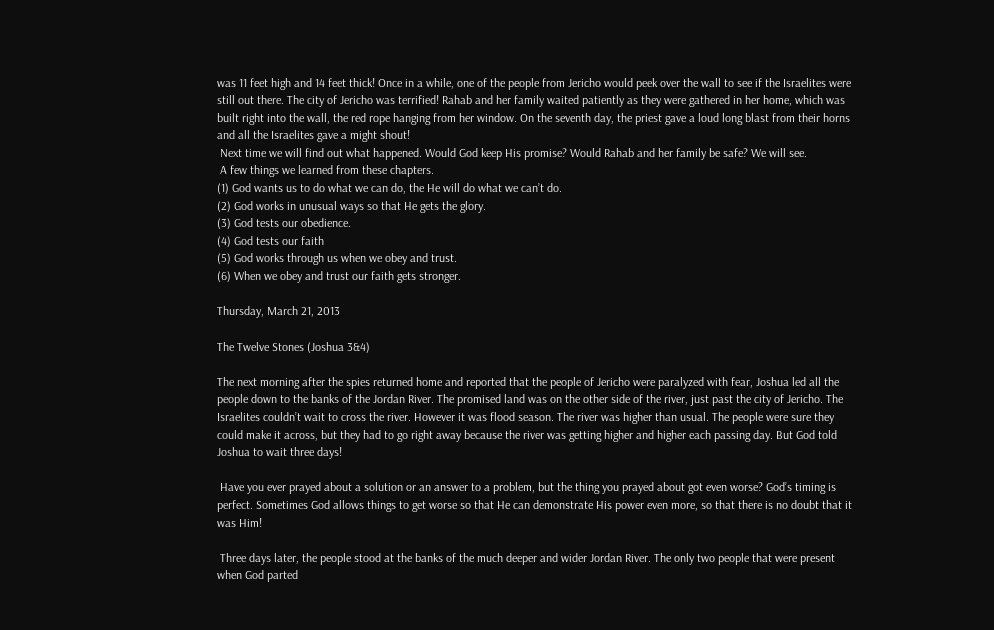was 11 feet high and 14 feet thick! Once in a while, one of the people from Jericho would peek over the wall to see if the Israelites were still out there. The city of Jericho was terrified! Rahab and her family waited patiently as they were gathered in her home, which was built right into the wall, the red rope hanging from her window. On the seventh day, the priest gave a loud long blast from their horns and all the Israelites gave a might shout!
 Next time we will find out what happened. Would God keep His promise? Would Rahab and her family be safe? We will see.
 A few things we learned from these chapters.
(1) God wants us to do what we can do, the He will do what we can’t do.
(2) God works in unusual ways so that He gets the glory.
(3) God tests our obedience.
(4) God tests our faith
(5) God works through us when we obey and trust.
(6) When we obey and trust our faith gets stronger.

Thursday, March 21, 2013

The Twelve Stones (Joshua 3&4)

The next morning after the spies returned home and reported that the people of Jericho were paralyzed with fear, Joshua led all the people down to the banks of the Jordan River. The promised land was on the other side of the river, just past the city of Jericho. The Israelites couldn’t wait to cross the river. However it was flood season. The river was higher than usual. The people were sure they could make it across, but they had to go right away because the river was getting higher and higher each passing day. But God told Joshua to wait three days!

 Have you ever prayed about a solution or an answer to a problem, but the thing you prayed about got even worse? God’s timing is perfect. Sometimes God allows things to get worse so that He can demonstrate His power even more, so that there is no doubt that it was Him!

 Three days later, the people stood at the banks of the much deeper and wider Jordan River. The only two people that were present when God parted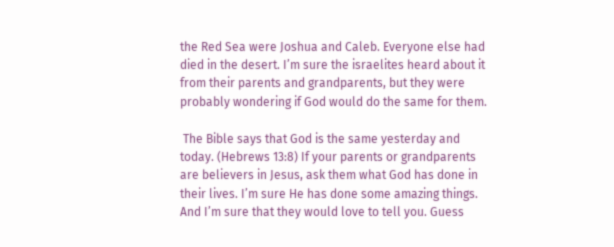the Red Sea were Joshua and Caleb. Everyone else had died in the desert. I’m sure the israelites heard about it from their parents and grandparents, but they were probably wondering if God would do the same for them.

 The Bible says that God is the same yesterday and today. (Hebrews 13:8) If your parents or grandparents are believers in Jesus, ask them what God has done in their lives. I’m sure He has done some amazing things. And I’m sure that they would love to tell you. Guess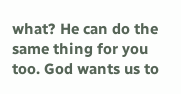what? He can do the same thing for you too. God wants us to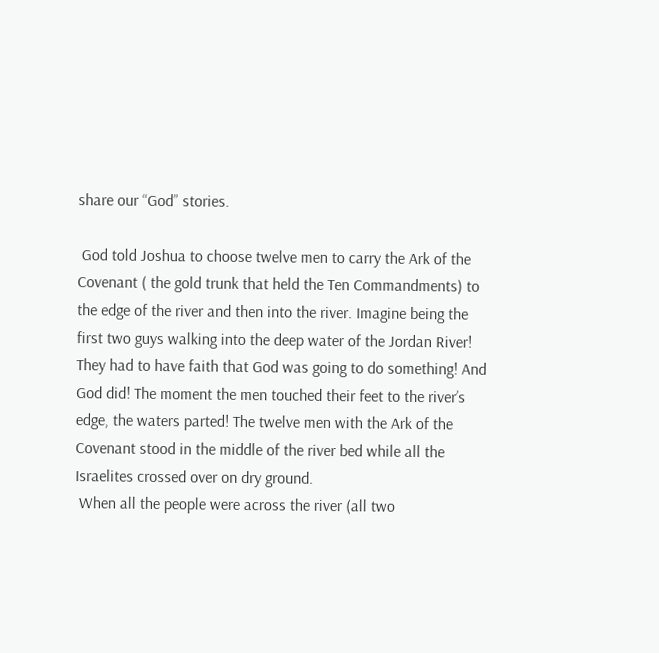share our “God” stories.

 God told Joshua to choose twelve men to carry the Ark of the Covenant ( the gold trunk that held the Ten Commandments) to the edge of the river and then into the river. Imagine being the first two guys walking into the deep water of the Jordan River! They had to have faith that God was going to do something! And God did! The moment the men touched their feet to the river’s edge, the waters parted! The twelve men with the Ark of the Covenant stood in the middle of the river bed while all the Israelites crossed over on dry ground.
 When all the people were across the river (all two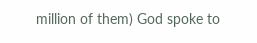million of them) God spoke to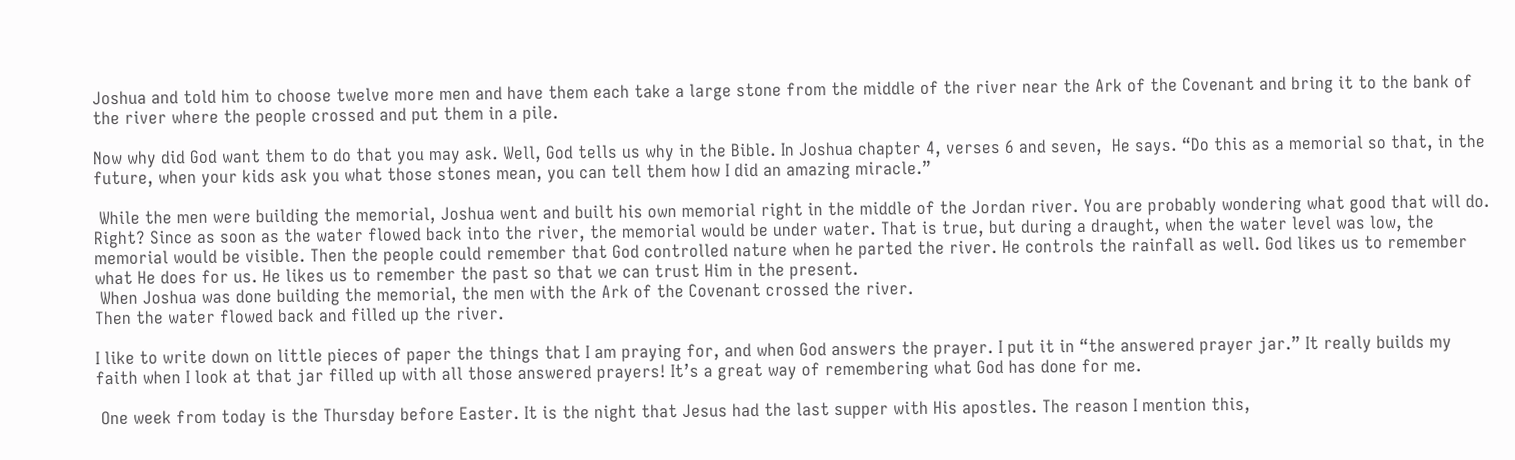Joshua and told him to choose twelve more men and have them each take a large stone from the middle of the river near the Ark of the Covenant and bring it to the bank of the river where the people crossed and put them in a pile.

Now why did God want them to do that you may ask. Well, God tells us why in the Bible. In Joshua chapter 4, verses 6 and seven,  He says. “Do this as a memorial so that, in the future, when your kids ask you what those stones mean, you can tell them how I did an amazing miracle.”

 While the men were building the memorial, Joshua went and built his own memorial right in the middle of the Jordan river. You are probably wondering what good that will do. Right? Since as soon as the water flowed back into the river, the memorial would be under water. That is true, but during a draught, when the water level was low, the memorial would be visible. Then the people could remember that God controlled nature when he parted the river. He controls the rainfall as well. God likes us to remember what He does for us. He likes us to remember the past so that we can trust Him in the present.
 When Joshua was done building the memorial, the men with the Ark of the Covenant crossed the river.
Then the water flowed back and filled up the river.

I like to write down on little pieces of paper the things that I am praying for, and when God answers the prayer. I put it in “the answered prayer jar.” It really builds my faith when I look at that jar filled up with all those answered prayers! It’s a great way of remembering what God has done for me.

 One week from today is the Thursday before Easter. It is the night that Jesus had the last supper with His apostles. The reason I mention this,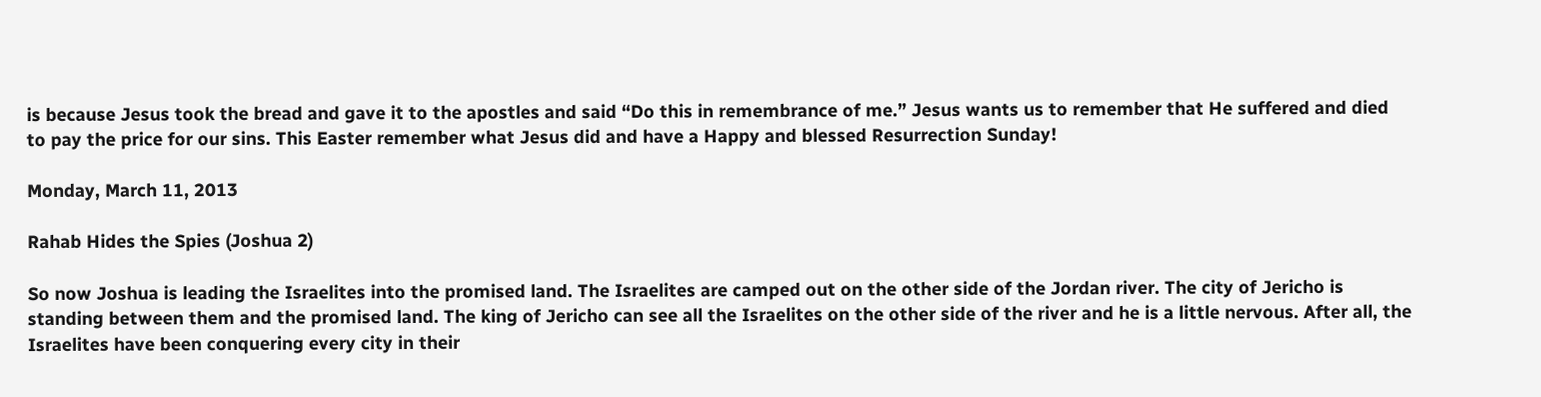is because Jesus took the bread and gave it to the apostles and said “Do this in remembrance of me.” Jesus wants us to remember that He suffered and died to pay the price for our sins. This Easter remember what Jesus did and have a Happy and blessed Resurrection Sunday!

Monday, March 11, 2013

Rahab Hides the Spies (Joshua 2)

So now Joshua is leading the Israelites into the promised land. The Israelites are camped out on the other side of the Jordan river. The city of Jericho is standing between them and the promised land. The king of Jericho can see all the Israelites on the other side of the river and he is a little nervous. After all, the Israelites have been conquering every city in their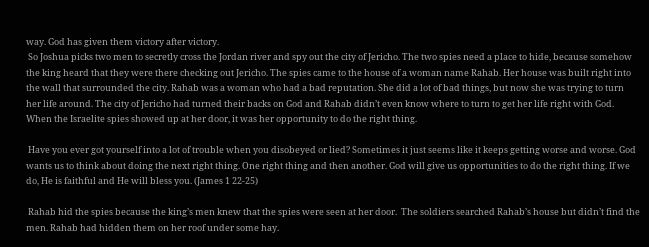way. God has given them victory after victory.
 So Joshua picks two men to secretly cross the Jordan river and spy out the city of Jericho. The two spies need a place to hide, because somehow the king heard that they were there checking out Jericho. The spies came to the house of a woman name Rahab. Her house was built right into the wall that surrounded the city. Rahab was a woman who had a bad reputation. She did a lot of bad things, but now she was trying to turn her life around. The city of Jericho had turned their backs on God and Rahab didn’t even know where to turn to get her life right with God. When the Israelite spies showed up at her door, it was her opportunity to do the right thing.

 Have you ever got yourself into a lot of trouble when you disobeyed or lied? Sometimes it just seems like it keeps getting worse and worse. God wants us to think about doing the next right thing. One right thing and then another. God will give us opportunities to do the right thing. If we do, He is faithful and He will bless you. (James 1 22-25)

 Rahab hid the spies because the king’s men knew that the spies were seen at her door.  The soldiers searched Rahab’s house but didn’t find the men. Rahab had hidden them on her roof under some hay.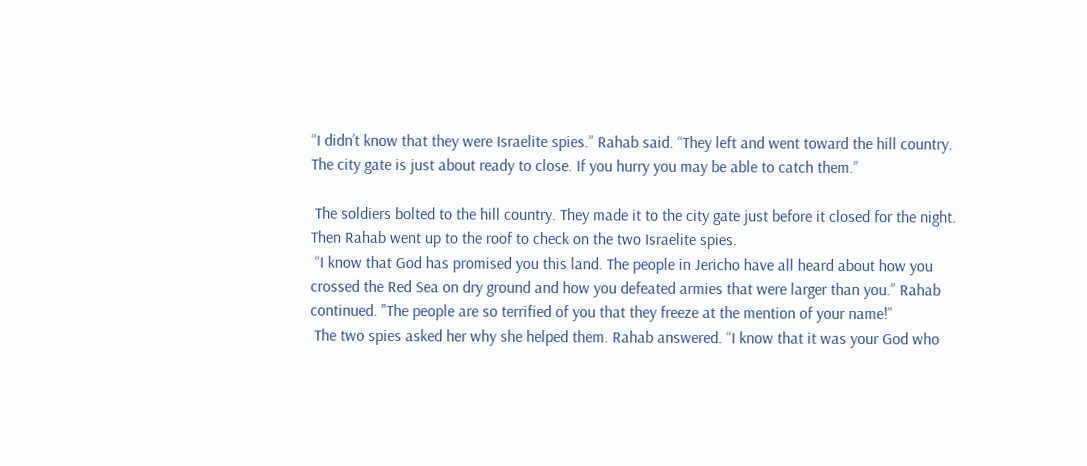“I didn’t know that they were Israelite spies.” Rahab said. “They left and went toward the hill country. The city gate is just about ready to close. If you hurry you may be able to catch them.”

 The soldiers bolted to the hill country. They made it to the city gate just before it closed for the night. Then Rahab went up to the roof to check on the two Israelite spies.
 “I know that God has promised you this land. The people in Jericho have all heard about how you crossed the Red Sea on dry ground and how you defeated armies that were larger than you.” Rahab continued. "The people are so terrified of you that they freeze at the mention of your name!”
 The two spies asked her why she helped them. Rahab answered. “I know that it was your God who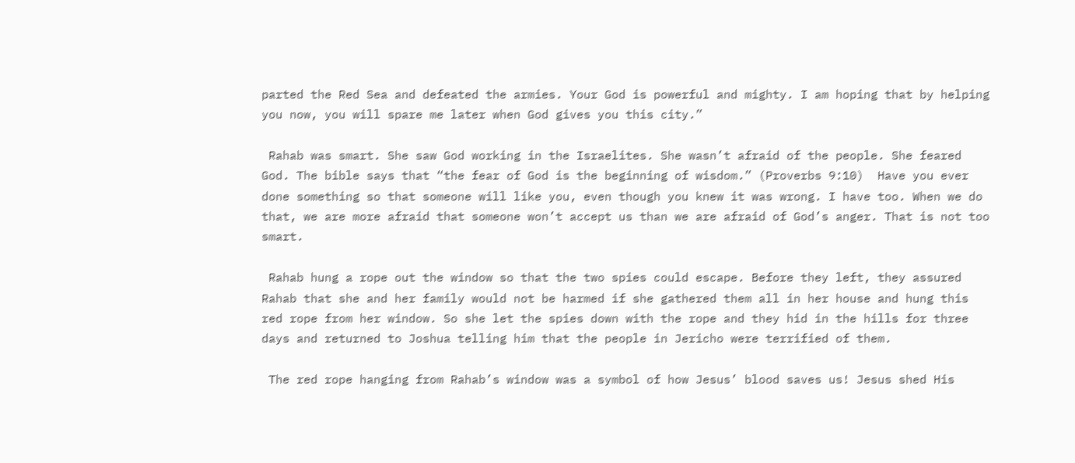parted the Red Sea and defeated the armies. Your God is powerful and mighty. I am hoping that by helping you now, you will spare me later when God gives you this city.”

 Rahab was smart. She saw God working in the Israelites. She wasn’t afraid of the people. She feared God. The bible says that “the fear of God is the beginning of wisdom.” (Proverbs 9:10)  Have you ever
done something so that someone will like you, even though you knew it was wrong. I have too. When we do that, we are more afraid that someone won’t accept us than we are afraid of God’s anger. That is not too smart.

 Rahab hung a rope out the window so that the two spies could escape. Before they left, they assured Rahab that she and her family would not be harmed if she gathered them all in her house and hung this red rope from her window. So she let the spies down with the rope and they hid in the hills for three days and returned to Joshua telling him that the people in Jericho were terrified of them.

 The red rope hanging from Rahab’s window was a symbol of how Jesus’ blood saves us! Jesus shed His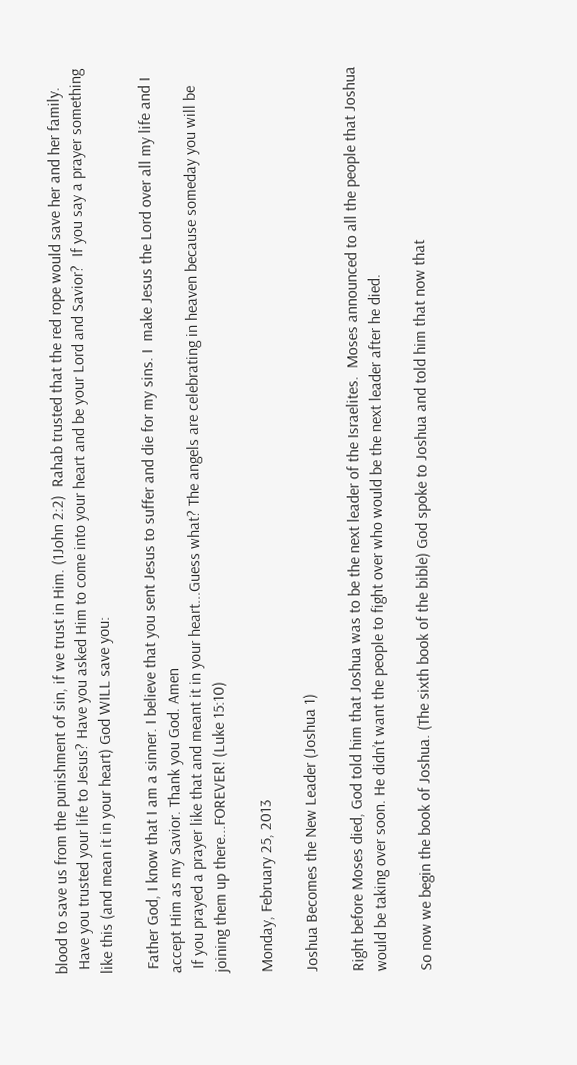blood to save us from the punishment of sin, if we trust in Him. (1John 2:2)  Rahab trusted that the red rope would save her and her family.
 Have you trusted your life to Jesus? Have you asked Him to come into your heart and be your Lord and Savior?  If you say a prayer something like this (and mean it in your heart) God WILL save you:

 Father God, I know that I am a sinner. I believe that you sent Jesus to suffer and die for my sins. I  make Jesus the Lord over all my life and I accept Him as my Savior. Thank you God. Amen
 If you prayed a prayer like that and meant it in your heart...Guess what? The angels are celebrating in heaven because someday you will be joining them up there...FOREVER! (Luke 15:10)

Monday, February 25, 2013

Joshua Becomes the New Leader (Joshua 1)

Right before Moses died, God told him that Joshua was to be the next leader of the Israelites.  Moses announced to all the people that Joshua would be taking over soon. He didn’t want the people to fight over who would be the next leader after he died.

So now we begin the book of Joshua. (The sixth book of the bible) God spoke to Joshua and told him that now that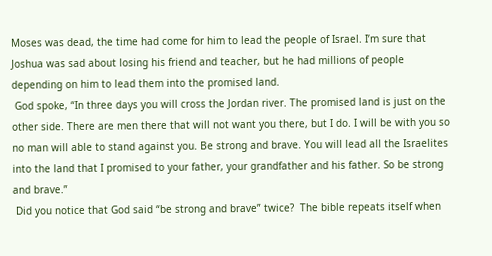Moses was dead, the time had come for him to lead the people of Israel. I’m sure that Joshua was sad about losing his friend and teacher, but he had millions of people depending on him to lead them into the promised land.
 God spoke, “In three days you will cross the Jordan river. The promised land is just on the other side. There are men there that will not want you there, but I do. I will be with you so no man will able to stand against you. Be strong and brave. You will lead all the Israelites into the land that I promised to your father, your grandfather and his father. So be strong and brave.”
 Did you notice that God said “be strong and brave” twice?  The bible repeats itself when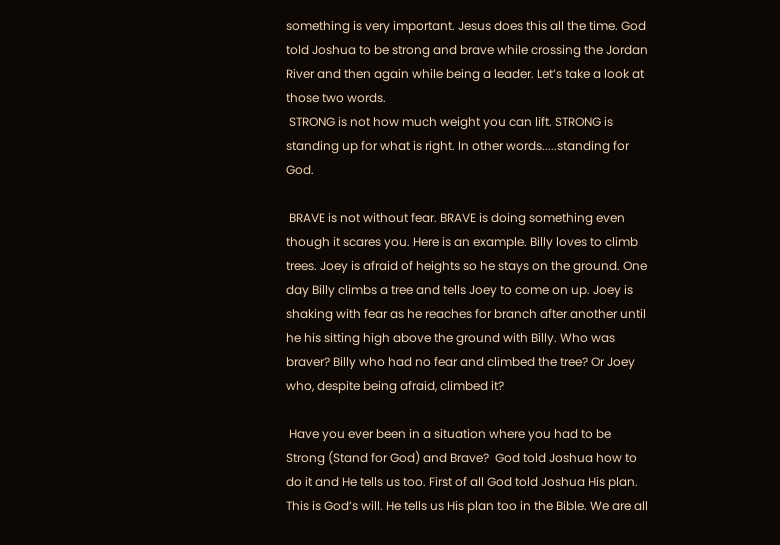something is very important. Jesus does this all the time. God told Joshua to be strong and brave while crossing the Jordan River and then again while being a leader. Let’s take a look at those two words.
 STRONG is not how much weight you can lift. STRONG is standing up for what is right. In other words.....standing for God.

 BRAVE is not without fear. BRAVE is doing something even though it scares you. Here is an example. Billy loves to climb trees. Joey is afraid of heights so he stays on the ground. One day Billy climbs a tree and tells Joey to come on up. Joey is shaking with fear as he reaches for branch after another until he his sitting high above the ground with Billy. Who was braver? Billy who had no fear and climbed the tree? Or Joey who, despite being afraid, climbed it?

 Have you ever been in a situation where you had to be Strong (Stand for God) and Brave?  God told Joshua how to do it and He tells us too. First of all God told Joshua His plan. This is God’s will. He tells us His plan too in the Bible. We are all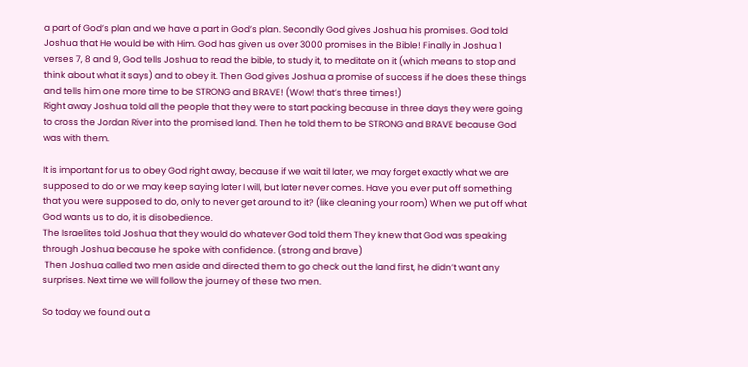a part of God’s plan and we have a part in God’s plan. Secondly God gives Joshua his promises. God told Joshua that He would be with Him. God has given us over 3000 promises in the Bible! Finally in Joshua 1 verses 7, 8 and 9, God tells Joshua to read the bible, to study it, to meditate on it (which means to stop and think about what it says) and to obey it. Then God gives Joshua a promise of success if he does these things and tells him one more time to be STRONG and BRAVE! (Wow! that’s three times!)
Right away Joshua told all the people that they were to start packing because in three days they were going to cross the Jordan River into the promised land. Then he told them to be STRONG and BRAVE because God was with them.

It is important for us to obey God right away, because if we wait til later, we may forget exactly what we are supposed to do or we may keep saying later I will, but later never comes. Have you ever put off something that you were supposed to do, only to never get around to it? (like cleaning your room) When we put off what God wants us to do, it is disobedience.
The Israelites told Joshua that they would do whatever God told them They knew that God was speaking through Joshua because he spoke with confidence. (strong and brave)
 Then Joshua called two men aside and directed them to go check out the land first, he didn’t want any surprises. Next time we will follow the journey of these two men.

So today we found out a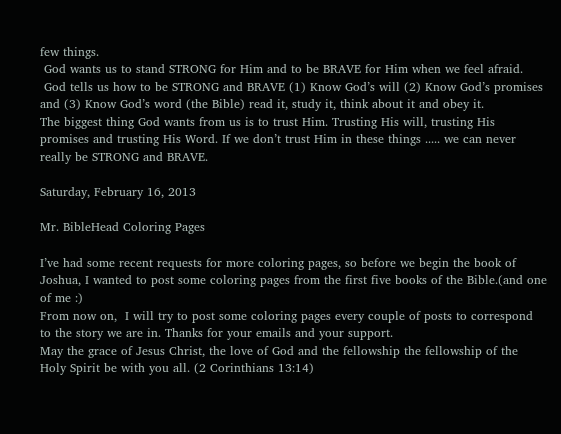few things.
 God wants us to stand STRONG for Him and to be BRAVE for Him when we feel afraid.
 God tells us how to be STRONG and BRAVE (1) Know God’s will (2) Know God’s promises and (3) Know God’s word (the Bible) read it, study it, think about it and obey it.
The biggest thing God wants from us is to trust Him. Trusting His will, trusting His promises and trusting His Word. If we don’t trust Him in these things ..... we can never really be STRONG and BRAVE.

Saturday, February 16, 2013

Mr. BibleHead Coloring Pages

I’ve had some recent requests for more coloring pages, so before we begin the book of Joshua, I wanted to post some coloring pages from the first five books of the Bible.(and one of me :)
From now on,  I will try to post some coloring pages every couple of posts to correspond to the story we are in. Thanks for your emails and your support.
May the grace of Jesus Christ, the love of God and the fellowship the fellowship of the Holy Spirit be with you all. (2 Corinthians 13:14)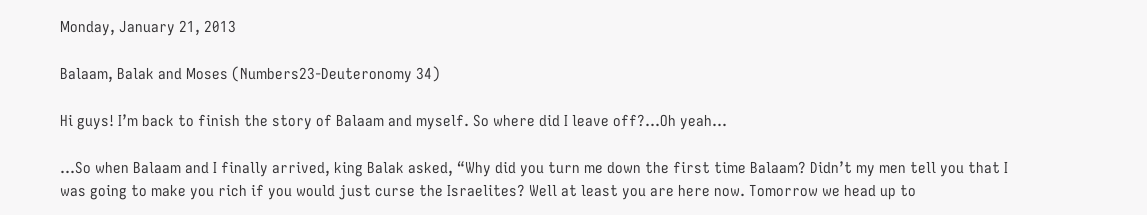Monday, January 21, 2013

Balaam, Balak and Moses (Numbers23-Deuteronomy 34)

Hi guys! I’m back to finish the story of Balaam and myself. So where did I leave off?...Oh yeah...

...So when Balaam and I finally arrived, king Balak asked, “Why did you turn me down the first time Balaam? Didn’t my men tell you that I was going to make you rich if you would just curse the Israelites? Well at least you are here now. Tomorrow we head up to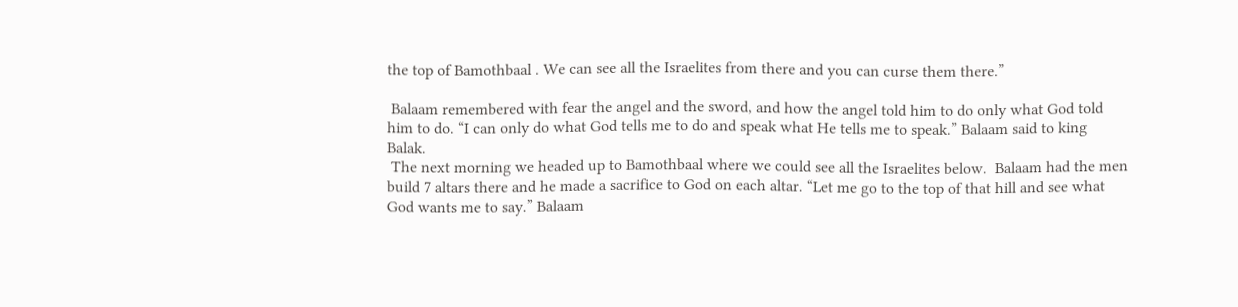the top of Bamothbaal . We can see all the Israelites from there and you can curse them there.”

 Balaam remembered with fear the angel and the sword, and how the angel told him to do only what God told him to do. “I can only do what God tells me to do and speak what He tells me to speak.” Balaam said to king Balak.
 The next morning we headed up to Bamothbaal where we could see all the Israelites below.  Balaam had the men build 7 altars there and he made a sacrifice to God on each altar. “Let me go to the top of that hill and see what God wants me to say.” Balaam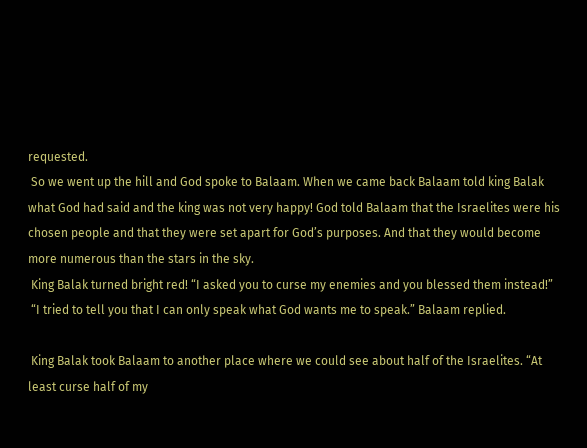requested.
 So we went up the hill and God spoke to Balaam. When we came back Balaam told king Balak what God had said and the king was not very happy! God told Balaam that the Israelites were his chosen people and that they were set apart for God’s purposes. And that they would become more numerous than the stars in the sky.
 King Balak turned bright red! “I asked you to curse my enemies and you blessed them instead!”
 “I tried to tell you that I can only speak what God wants me to speak.” Balaam replied.

 King Balak took Balaam to another place where we could see about half of the Israelites. “At least curse half of my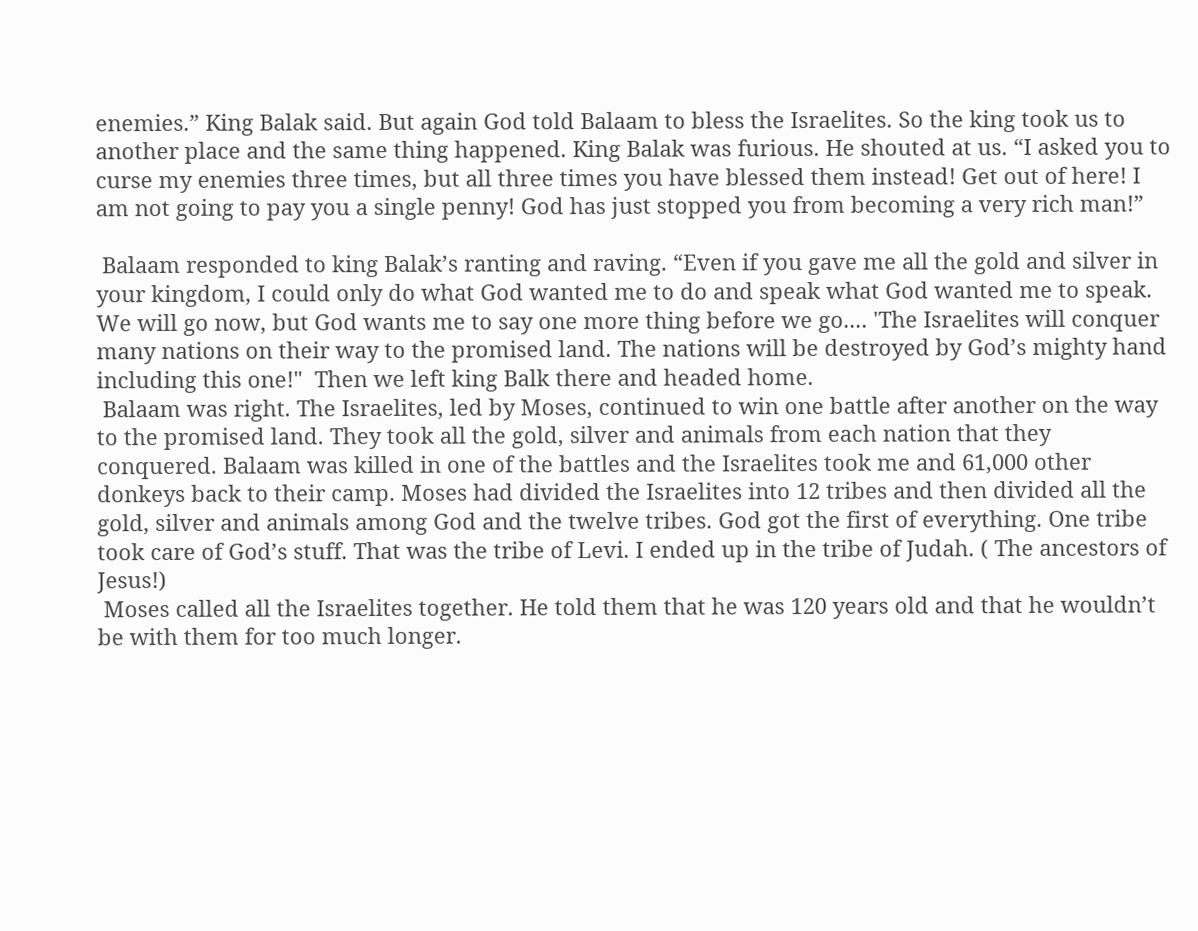enemies.” King Balak said. But again God told Balaam to bless the Israelites. So the king took us to another place and the same thing happened. King Balak was furious. He shouted at us. “I asked you to curse my enemies three times, but all three times you have blessed them instead! Get out of here! I am not going to pay you a single penny! God has just stopped you from becoming a very rich man!”

 Balaam responded to king Balak’s ranting and raving. “Even if you gave me all the gold and silver in your kingdom, I could only do what God wanted me to do and speak what God wanted me to speak. We will go now, but God wants me to say one more thing before we go.... 'The Israelites will conquer many nations on their way to the promised land. The nations will be destroyed by God’s mighty hand including this one!"  Then we left king Balk there and headed home.
 Balaam was right. The Israelites, led by Moses, continued to win one battle after another on the way to the promised land. They took all the gold, silver and animals from each nation that they conquered. Balaam was killed in one of the battles and the Israelites took me and 61,000 other donkeys back to their camp. Moses had divided the Israelites into 12 tribes and then divided all the gold, silver and animals among God and the twelve tribes. God got the first of everything. One tribe took care of God’s stuff. That was the tribe of Levi. I ended up in the tribe of Judah. ( The ancestors of Jesus!)
 Moses called all the Israelites together. He told them that he was 120 years old and that he wouldn’t be with them for too much longer.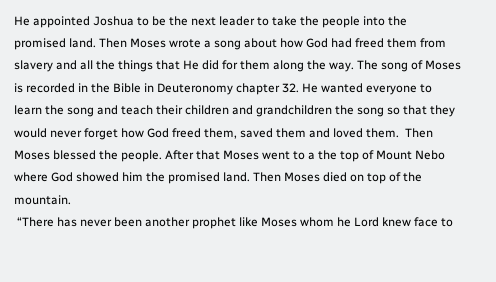He appointed Joshua to be the next leader to take the people into the promised land. Then Moses wrote a song about how God had freed them from slavery and all the things that He did for them along the way. The song of Moses is recorded in the Bible in Deuteronomy chapter 32. He wanted everyone to learn the song and teach their children and grandchildren the song so that they would never forget how God freed them, saved them and loved them.  Then Moses blessed the people. After that Moses went to a the top of Mount Nebo where God showed him the promised land. Then Moses died on top of the mountain.
 “There has never been another prophet like Moses whom he Lord knew face to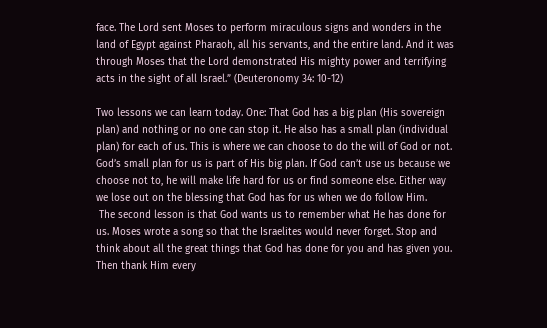face. The Lord sent Moses to perform miraculous signs and wonders in the land of Egypt against Pharaoh, all his servants, and the entire land. And it was through Moses that the Lord demonstrated His mighty power and terrifying acts in the sight of all Israel.” (Deuteronomy 34: 10-12)

Two lessons we can learn today. One: That God has a big plan (His sovereign plan) and nothing or no one can stop it. He also has a small plan (individual plan) for each of us. This is where we can choose to do the will of God or not. God’s small plan for us is part of His big plan. If God can’t use us because we choose not to, he will make life hard for us or find someone else. Either way we lose out on the blessing that God has for us when we do follow Him.
 The second lesson is that God wants us to remember what He has done for us. Moses wrote a song so that the Israelites would never forget. Stop and think about all the great things that God has done for you and has given you. Then thank Him every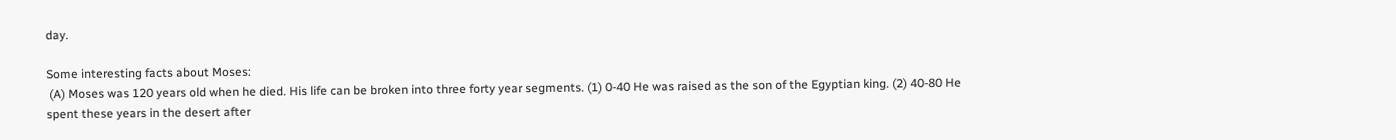day.

Some interesting facts about Moses:
 (A) Moses was 120 years old when he died. His life can be broken into three forty year segments. (1) 0-40 He was raised as the son of the Egyptian king. (2) 40-80 He spent these years in the desert after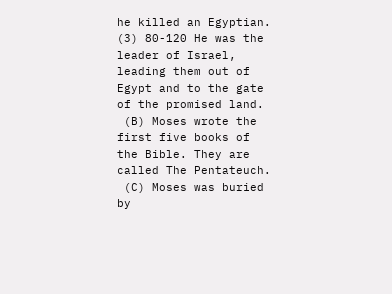he killed an Egyptian. (3) 80-120 He was the leader of Israel, leading them out of Egypt and to the gate of the promised land.
 (B) Moses wrote the first five books of the Bible. They are called The Pentateuch.
 (C) Moses was buried by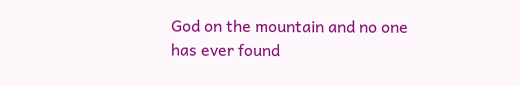God on the mountain and no one has ever found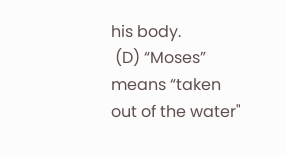his body.
 (D) “Moses” means “taken out of the water"